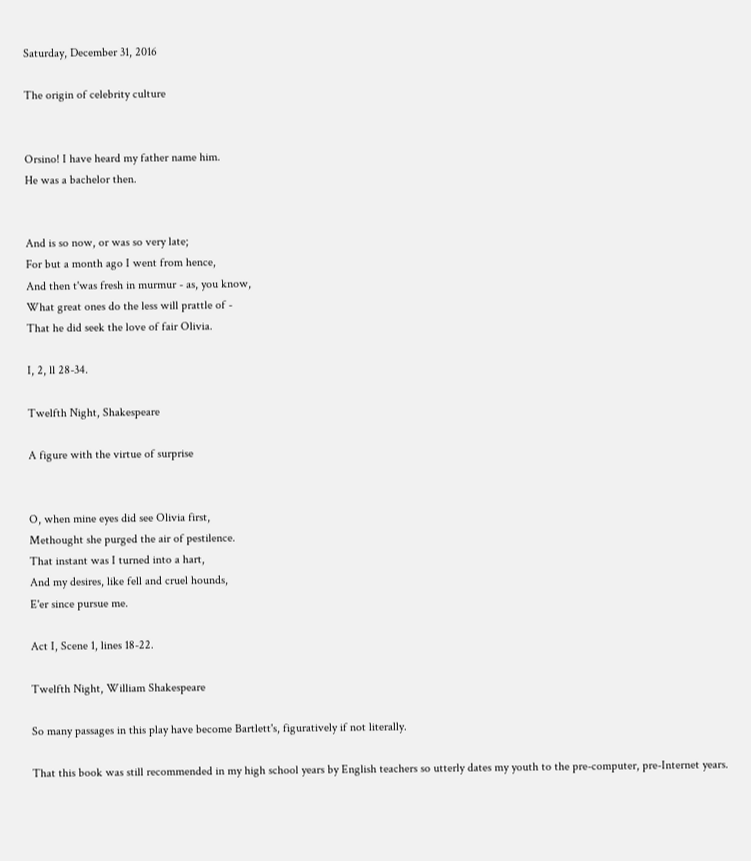Saturday, December 31, 2016

The origin of celebrity culture


Orsino! I have heard my father name him.
He was a bachelor then.


And is so now, or was so very late;
For but a month ago I went from hence,
And then t'was fresh in murmur - as, you know,
What great ones do the less will prattle of -
That he did seek the love of fair Olivia.

I, 2, ll 28-34.

Twelfth Night, Shakespeare

A figure with the virtue of surprise


O, when mine eyes did see Olivia first,
Methought she purged the air of pestilence.
That instant was I turned into a hart,
And my desires, like fell and cruel hounds,
E'er since pursue me.

Act I, Scene 1, lines 18-22.

Twelfth Night, William Shakespeare

So many passages in this play have become Bartlett's, figuratively if not literally.

That this book was still recommended in my high school years by English teachers so utterly dates my youth to the pre-computer, pre-Internet years.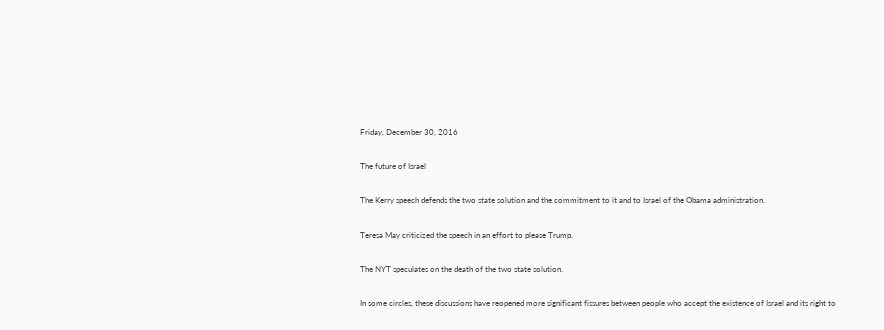Friday, December 30, 2016

The future of Israel

The Kerry speech defends the two state solution and the commitment to it and to Israel of the Obama administration.

Teresa May criticized the speech in an effort to please Trump.

The NYT speculates on the death of the two state solution.

In some circles, these discussions have reopened more significant fissures between people who accept the existence of Israel and its right to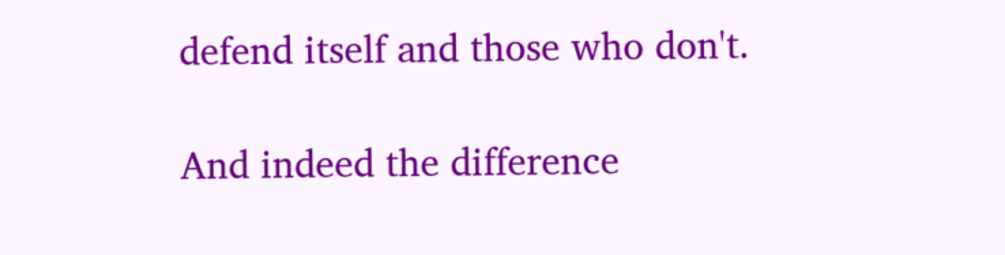defend itself and those who don't.

And indeed the difference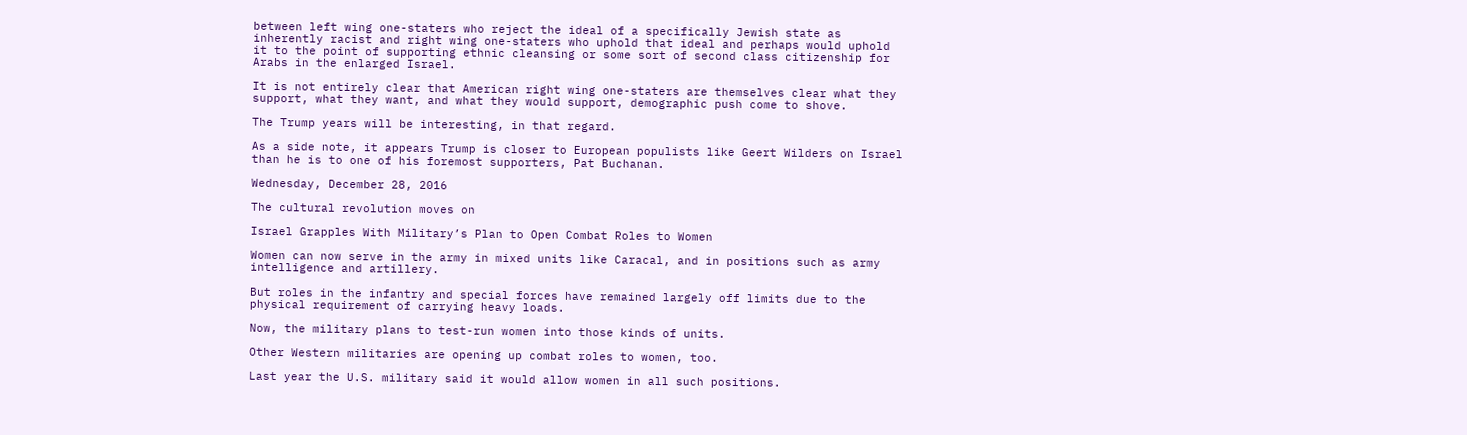between left wing one-staters who reject the ideal of a specifically Jewish state as inherently racist and right wing one-staters who uphold that ideal and perhaps would uphold it to the point of supporting ethnic cleansing or some sort of second class citizenship for Arabs in the enlarged Israel.

It is not entirely clear that American right wing one-staters are themselves clear what they support, what they want, and what they would support, demographic push come to shove.

The Trump years will be interesting, in that regard.

As a side note, it appears Trump is closer to European populists like Geert Wilders on Israel than he is to one of his foremost supporters, Pat Buchanan.

Wednesday, December 28, 2016

The cultural revolution moves on

Israel Grapples With Military’s Plan to Open Combat Roles to Women

Women can now serve in the army in mixed units like Caracal, and in positions such as army intelligence and artillery.

But roles in the infantry and special forces have remained largely off limits due to the physical requirement of carrying heavy loads.

Now, the military plans to test-run women into those kinds of units.

Other Western militaries are opening up combat roles to women, too.

Last year the U.S. military said it would allow women in all such positions.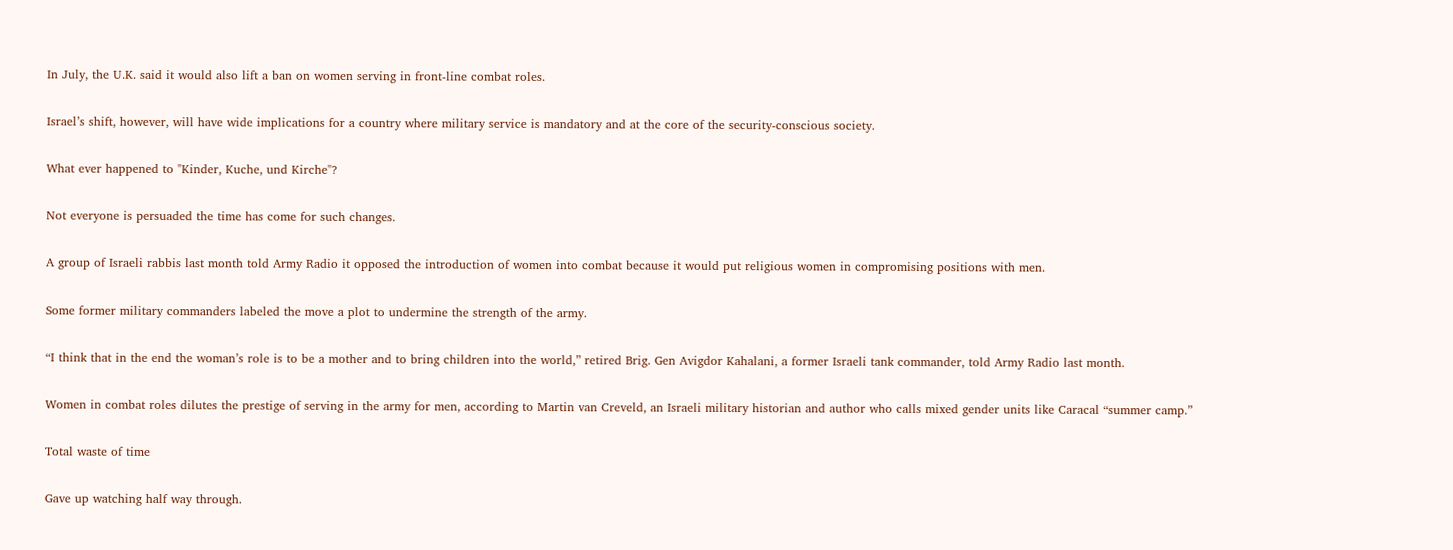In July, the U.K. said it would also lift a ban on women serving in front-line combat roles.

Israel’s shift, however, will have wide implications for a country where military service is mandatory and at the core of the security-conscious society.

What ever happened to "Kinder, Kuche, und Kirche"?

Not everyone is persuaded the time has come for such changes.

A group of Israeli rabbis last month told Army Radio it opposed the introduction of women into combat because it would put religious women in compromising positions with men.

Some former military commanders labeled the move a plot to undermine the strength of the army.

“I think that in the end the woman’s role is to be a mother and to bring children into the world,” retired Brig. Gen Avigdor Kahalani, a former Israeli tank commander, told Army Radio last month.

Women in combat roles dilutes the prestige of serving in the army for men, according to Martin van Creveld, an Israeli military historian and author who calls mixed gender units like Caracal “summer camp.”

Total waste of time

Gave up watching half way through.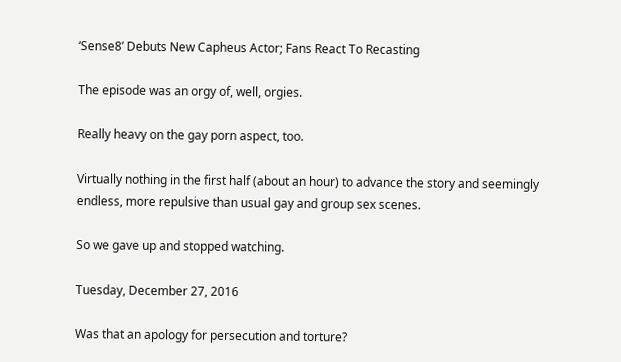‘Sense8’ Debuts New Capheus Actor; Fans React To Recasting

The episode was an orgy of, well, orgies.

Really heavy on the gay porn aspect, too.

Virtually nothing in the first half (about an hour) to advance the story and seemingly endless, more repulsive than usual gay and group sex scenes.

So we gave up and stopped watching.

Tuesday, December 27, 2016

Was that an apology for persecution and torture?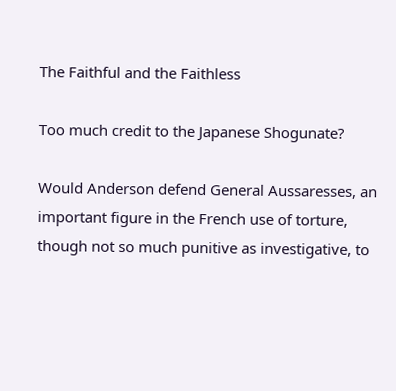The Faithful and the Faithless

Too much credit to the Japanese Shogunate?

Would Anderson defend General Aussaresses, an important figure in the French use of torture, though not so much punitive as investigative, to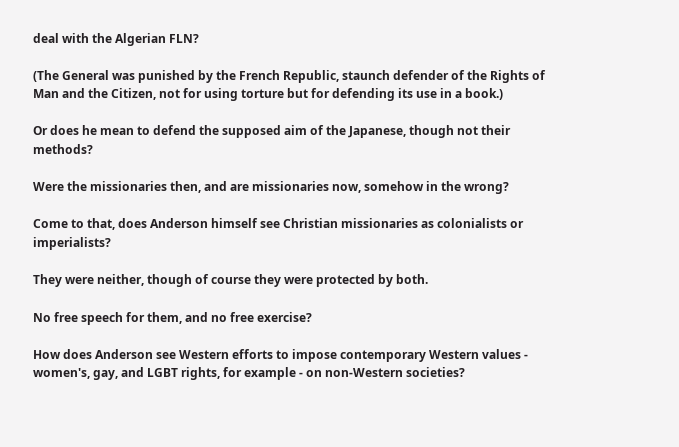deal with the Algerian FLN?

(The General was punished by the French Republic, staunch defender of the Rights of Man and the Citizen, not for using torture but for defending its use in a book.)

Or does he mean to defend the supposed aim of the Japanese, though not their methods?

Were the missionaries then, and are missionaries now, somehow in the wrong?

Come to that, does Anderson himself see Christian missionaries as colonialists or imperialists?

They were neither, though of course they were protected by both.

No free speech for them, and no free exercise?

How does Anderson see Western efforts to impose contemporary Western values - women's, gay, and LGBT rights, for example - on non-Western societies?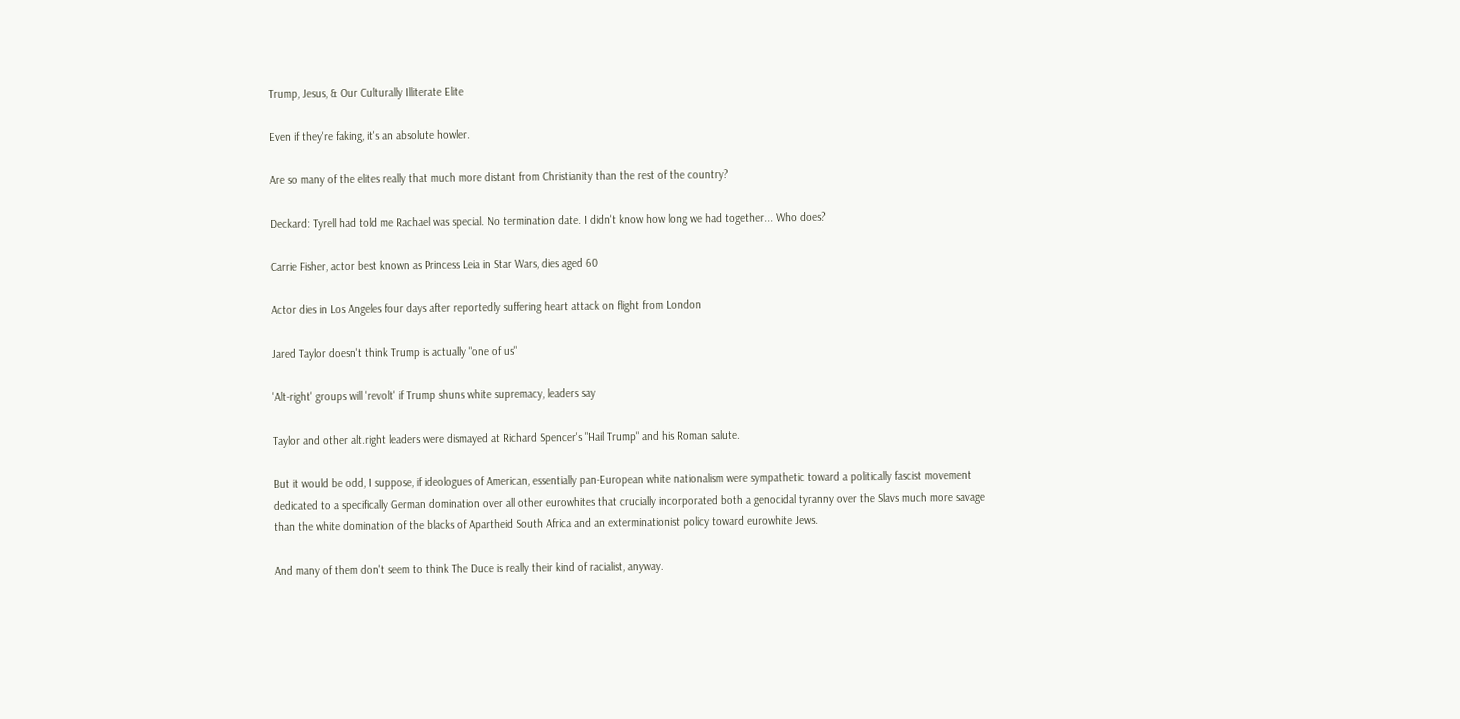Trump, Jesus, & Our Culturally Illiterate Elite

Even if they're faking, it's an absolute howler.

Are so many of the elites really that much more distant from Christianity than the rest of the country?

Deckard: Tyrell had told me Rachael was special. No termination date. I didn't know how long we had together... Who does?

Carrie Fisher, actor best known as Princess Leia in Star Wars, dies aged 60

Actor dies in Los Angeles four days after reportedly suffering heart attack on flight from London

Jared Taylor doesn't think Trump is actually "one of us"

'Alt-right' groups will 'revolt' if Trump shuns white supremacy, leaders say

Taylor and other alt.right leaders were dismayed at Richard Spencer's "Hail Trump" and his Roman salute.

But it would be odd, I suppose, if ideologues of American, essentially pan-European white nationalism were sympathetic toward a politically fascist movement dedicated to a specifically German domination over all other eurowhites that crucially incorporated both a genocidal tyranny over the Slavs much more savage than the white domination of the blacks of Apartheid South Africa and an exterminationist policy toward eurowhite Jews.

And many of them don't seem to think The Duce is really their kind of racialist, anyway.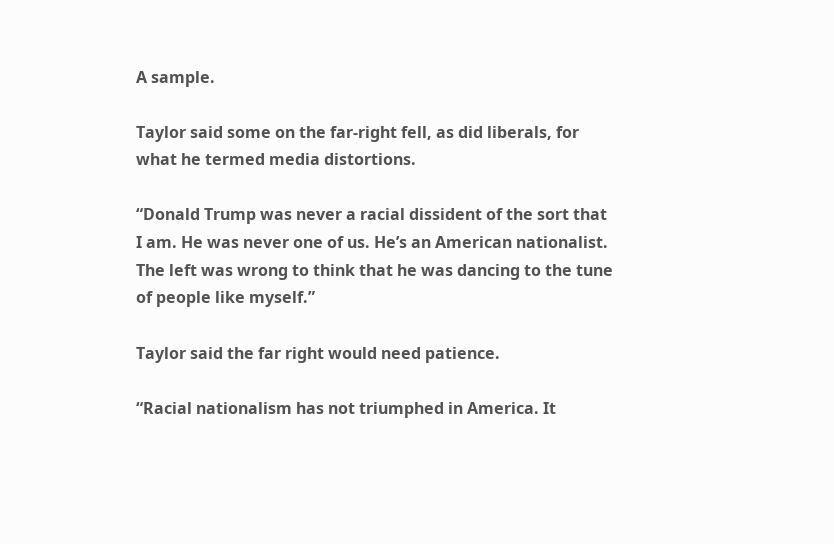A sample.

Taylor said some on the far-right fell, as did liberals, for what he termed media distortions.

“Donald Trump was never a racial dissident of the sort that I am. He was never one of us. He’s an American nationalist. The left was wrong to think that he was dancing to the tune of people like myself.”

Taylor said the far right would need patience.

“Racial nationalism has not triumphed in America. It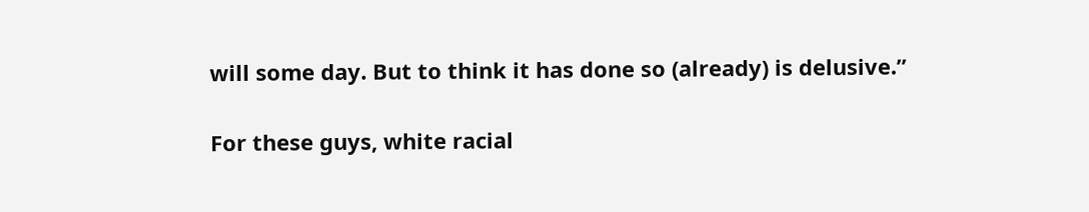will some day. But to think it has done so (already) is delusive.”

For these guys, white racial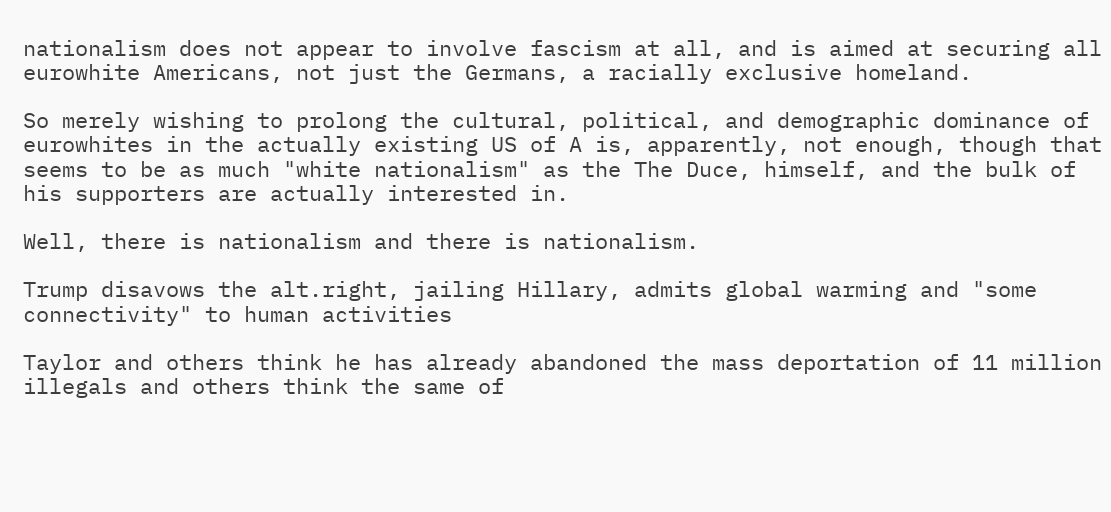nationalism does not appear to involve fascism at all, and is aimed at securing all eurowhite Americans, not just the Germans, a racially exclusive homeland.

So merely wishing to prolong the cultural, political, and demographic dominance of eurowhites in the actually existing US of A is, apparently, not enough, though that seems to be as much "white nationalism" as the The Duce, himself, and the bulk of his supporters are actually interested in.

Well, there is nationalism and there is nationalism.

Trump disavows the alt.right, jailing Hillary, admits global warming and "some connectivity" to human activities

Taylor and others think he has already abandoned the mass deportation of 11 million illegals and others think the same of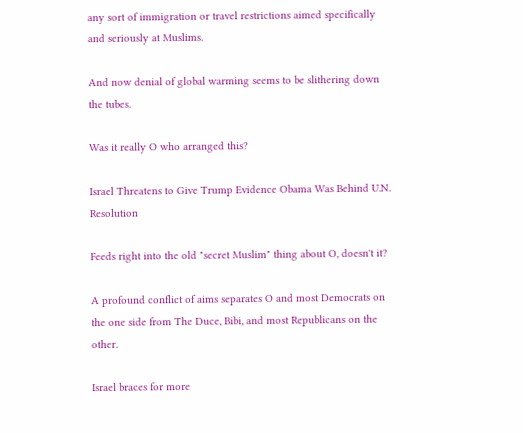any sort of immigration or travel restrictions aimed specifically and seriously at Muslims.

And now denial of global warming seems to be slithering down the tubes.

Was it really O who arranged this?

Israel Threatens to Give Trump Evidence Obama Was Behind U.N. Resolution

Feeds right into the old "secret Muslim" thing about O, doesn't it?

A profound conflict of aims separates O and most Democrats on the one side from The Duce, Bibi, and most Republicans on the other.

Israel braces for more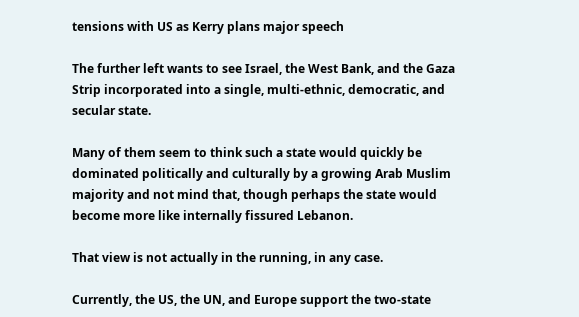tensions with US as Kerry plans major speech

The further left wants to see Israel, the West Bank, and the Gaza Strip incorporated into a single, multi-ethnic, democratic, and secular state.

Many of them seem to think such a state would quickly be dominated politically and culturally by a growing Arab Muslim majority and not mind that, though perhaps the state would become more like internally fissured Lebanon.

That view is not actually in the running, in any case.

Currently, the US, the UN, and Europe support the two-state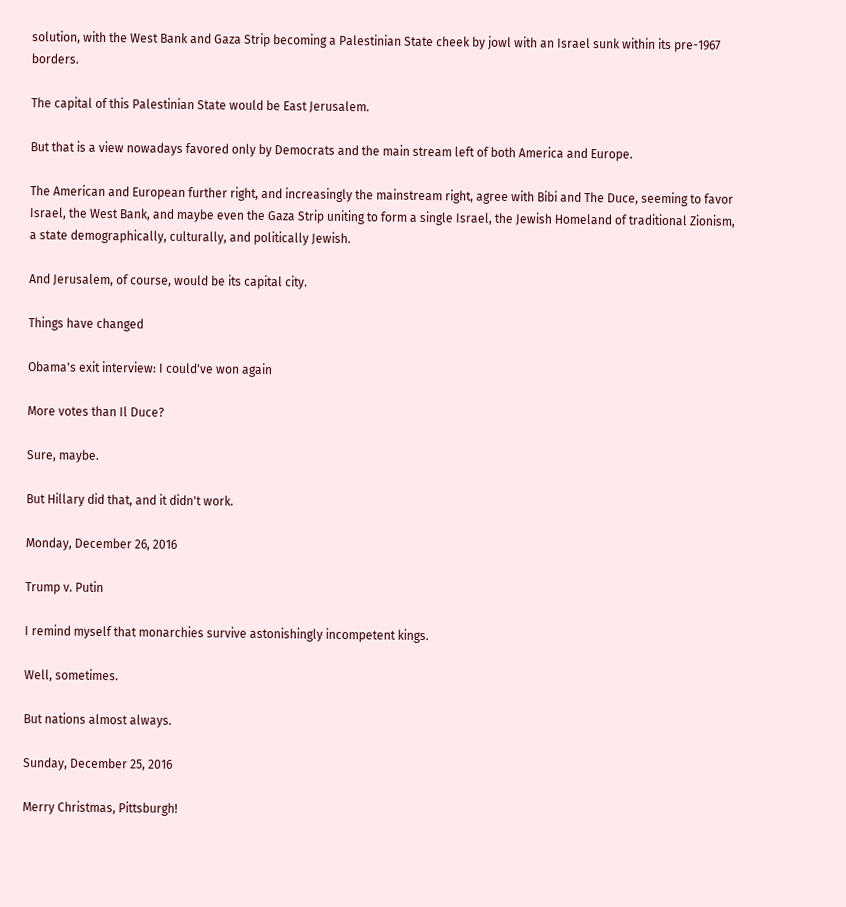solution, with the West Bank and Gaza Strip becoming a Palestinian State cheek by jowl with an Israel sunk within its pre-1967 borders.

The capital of this Palestinian State would be East Jerusalem.

But that is a view nowadays favored only by Democrats and the main stream left of both America and Europe.

The American and European further right, and increasingly the mainstream right, agree with Bibi and The Duce, seeming to favor Israel, the West Bank, and maybe even the Gaza Strip uniting to form a single Israel, the Jewish Homeland of traditional Zionism, a state demographically, culturally, and politically Jewish.

And Jerusalem, of course, would be its capital city.

Things have changed

Obama's exit interview: I could've won again

More votes than Il Duce?

Sure, maybe.

But Hillary did that, and it didn't work.

Monday, December 26, 2016

Trump v. Putin

I remind myself that monarchies survive astonishingly incompetent kings.

Well, sometimes.

But nations almost always.

Sunday, December 25, 2016

Merry Christmas, Pittsburgh!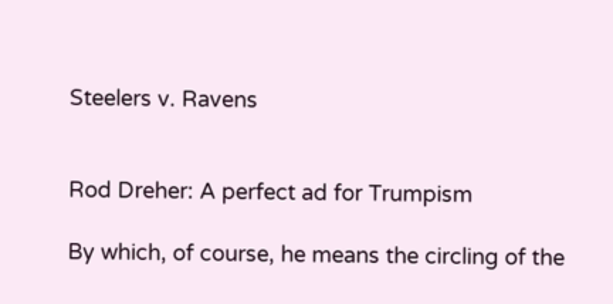Steelers v. Ravens


Rod Dreher: A perfect ad for Trumpism

By which, of course, he means the circling of the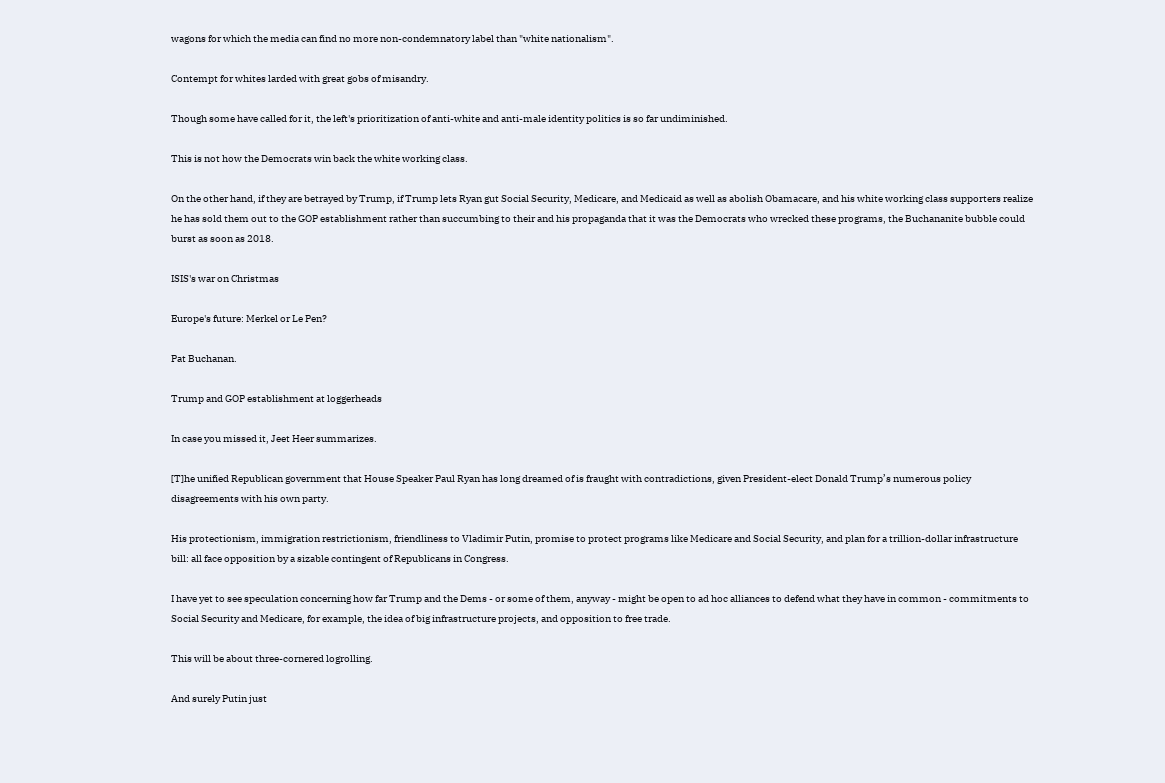wagons for which the media can find no more non-condemnatory label than "white nationalism".

Contempt for whites larded with great gobs of misandry.

Though some have called for it, the left's prioritization of anti-white and anti-male identity politics is so far undiminished.

This is not how the Democrats win back the white working class.

On the other hand, if they are betrayed by Trump, if Trump lets Ryan gut Social Security, Medicare, and Medicaid as well as abolish Obamacare, and his white working class supporters realize he has sold them out to the GOP establishment rather than succumbing to their and his propaganda that it was the Democrats who wrecked these programs, the Buchananite bubble could burst as soon as 2018.

ISIS's war on Christmas

Europe's future: Merkel or Le Pen?

Pat Buchanan.

Trump and GOP establishment at loggerheads

In case you missed it, Jeet Heer summarizes.

[T]he unified Republican government that House Speaker Paul Ryan has long dreamed of is fraught with contradictions, given President-elect Donald Trump’s numerous policy disagreements with his own party.

His protectionism, immigration restrictionism, friendliness to Vladimir Putin, promise to protect programs like Medicare and Social Security, and plan for a trillion-dollar infrastructure bill: all face opposition by a sizable contingent of Republicans in Congress.

I have yet to see speculation concerning how far Trump and the Dems - or some of them, anyway - might be open to ad hoc alliances to defend what they have in common - commitments to Social Security and Medicare, for example, the idea of big infrastructure projects, and opposition to free trade.

This will be about three-cornered logrolling.

And surely Putin just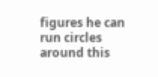figures he can run circles around this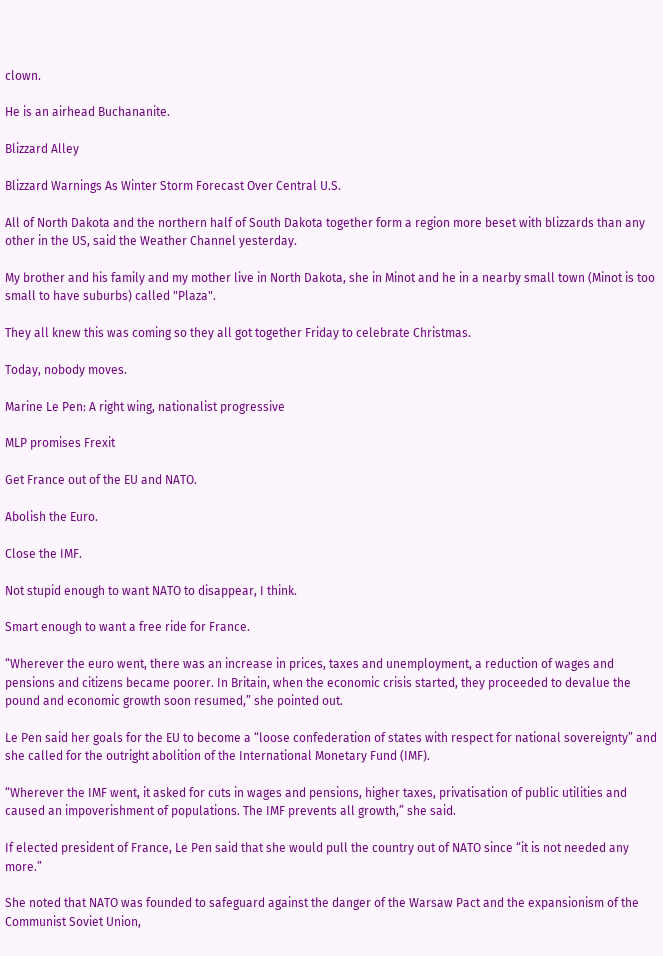clown.

He is an airhead Buchananite.

Blizzard Alley

Blizzard Warnings As Winter Storm Forecast Over Central U.S.

All of North Dakota and the northern half of South Dakota together form a region more beset with blizzards than any other in the US, said the Weather Channel yesterday.

My brother and his family and my mother live in North Dakota, she in Minot and he in a nearby small town (Minot is too small to have suburbs) called "Plaza".

They all knew this was coming so they all got together Friday to celebrate Christmas.

Today, nobody moves.

Marine Le Pen: A right wing, nationalist progressive

MLP promises Frexit

Get France out of the EU and NATO.

Abolish the Euro.

Close the IMF.

Not stupid enough to want NATO to disappear, I think.

Smart enough to want a free ride for France.

“Wherever the euro went, there was an increase in prices, taxes and unemployment, a reduction of wages and pensions and citizens became poorer. In Britain, when the economic crisis started, they proceeded to devalue the pound and economic growth soon resumed,” she pointed out.

Le Pen said her goals for the EU to become a “loose confederation of states with respect for national sovereignty” and she called for the outright abolition of the International Monetary Fund (IMF).

“Wherever the IMF went, it asked for cuts in wages and pensions, higher taxes, privatisation of public utilities and caused an impoverishment of populations. The IMF prevents all growth,” she said.

If elected president of France, Le Pen said that she would pull the country out of NATO since “it is not needed any more.”

She noted that NATO was founded to safeguard against the danger of the Warsaw Pact and the expansionism of the Communist Soviet Union,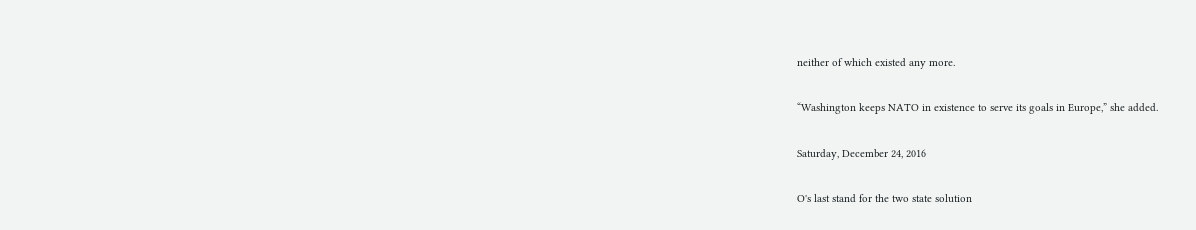neither of which existed any more.

“Washington keeps NATO in existence to serve its goals in Europe,” she added.

Saturday, December 24, 2016

O's last stand for the two state solution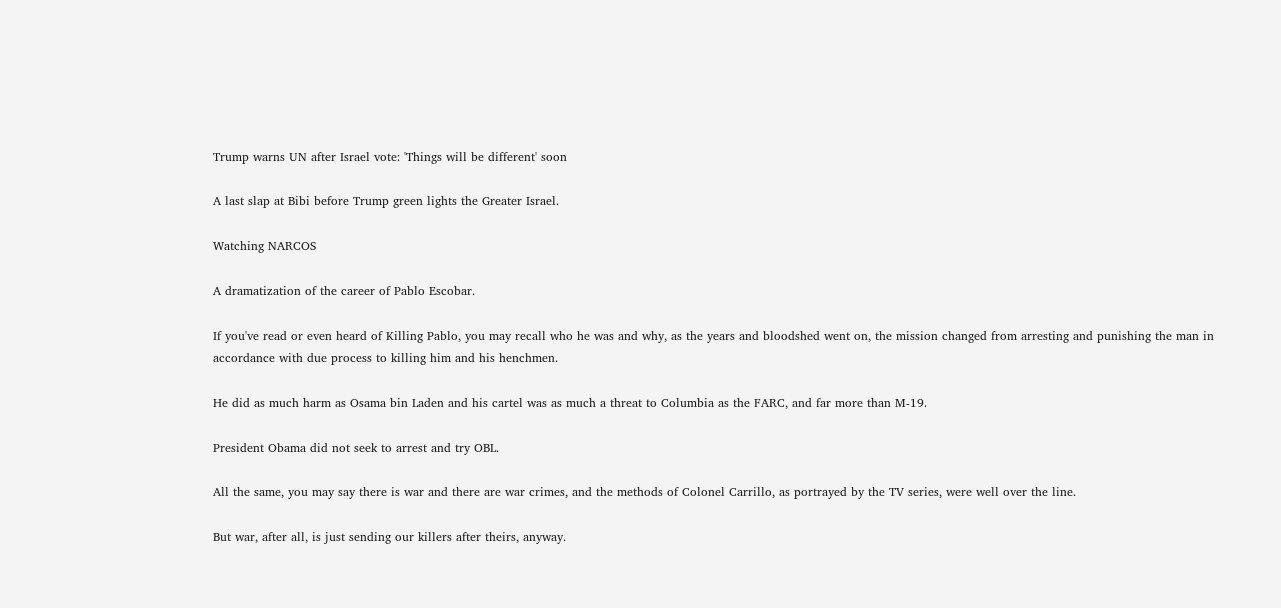Trump warns UN after Israel vote: 'Things will be different' soon

A last slap at Bibi before Trump green lights the Greater Israel.

Watching NARCOS

A dramatization of the career of Pablo Escobar.

If you've read or even heard of Killing Pablo, you may recall who he was and why, as the years and bloodshed went on, the mission changed from arresting and punishing the man in accordance with due process to killing him and his henchmen.

He did as much harm as Osama bin Laden and his cartel was as much a threat to Columbia as the FARC, and far more than M-19.

President Obama did not seek to arrest and try OBL.

All the same, you may say there is war and there are war crimes, and the methods of Colonel Carrillo, as portrayed by the TV series, were well over the line.

But war, after all, is just sending our killers after theirs, anyway.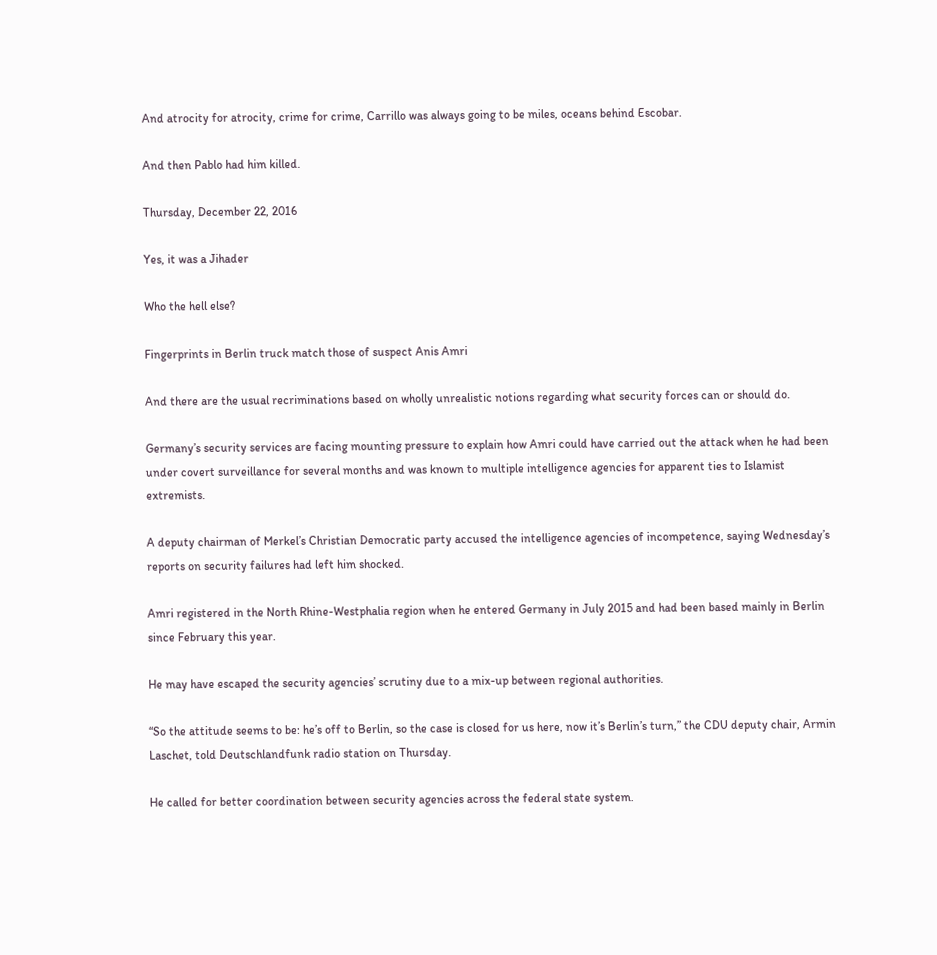And atrocity for atrocity, crime for crime, Carrillo was always going to be miles, oceans behind Escobar.

And then Pablo had him killed.

Thursday, December 22, 2016

Yes, it was a Jihader

Who the hell else?

Fingerprints in Berlin truck match those of suspect Anis Amri

And there are the usual recriminations based on wholly unrealistic notions regarding what security forces can or should do.

Germany’s security services are facing mounting pressure to explain how Amri could have carried out the attack when he had been under covert surveillance for several months and was known to multiple intelligence agencies for apparent ties to Islamist extremists.

A deputy chairman of Merkel’s Christian Democratic party accused the intelligence agencies of incompetence, saying Wednesday’s reports on security failures had left him shocked.

Amri registered in the North Rhine-Westphalia region when he entered Germany in July 2015 and had been based mainly in Berlin since February this year.

He may have escaped the security agencies’ scrutiny due to a mix-up between regional authorities.

“So the attitude seems to be: he’s off to Berlin, so the case is closed for us here, now it’s Berlin’s turn,” the CDU deputy chair, Armin Laschet, told Deutschlandfunk radio station on Thursday.

He called for better coordination between security agencies across the federal state system.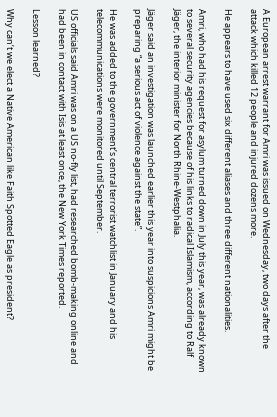A European arrest warrant for Amri was issued on Wednesday, two days after the attack which killed 12 people and injured dozens more.

He appears to have used six different aliases and three different nationalities.

Amri, who had his request for asylum turned down in July this year, was already known to several security agencies because of his links to radical Islamism, according to Ralf Jäger, the interior minister for North Rhine-Westphalia.

Jäger said an investigation was launched earlier this year into suspicions Amri might be preparing “a serious act of violence against the state”.

He was added to the government’s central terrorist watchlist in January and his telecommunications were monitored until September.

US officials said Amri was on a US no-fly list, had researched bomb-making online and had been in contact with Isis at least once, the New York Times reported.

Lesson learned?

Why can’t we elect a Native American like Faith Spotted Eagle as president?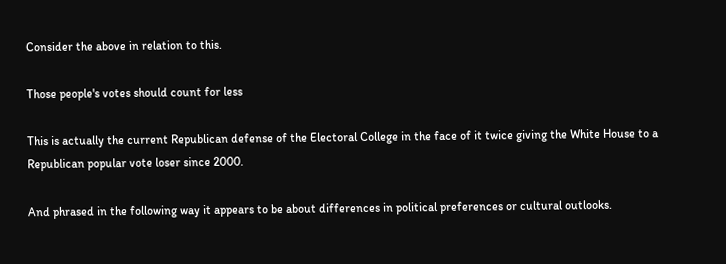Consider the above in relation to this.

Those people's votes should count for less

This is actually the current Republican defense of the Electoral College in the face of it twice giving the White House to a Republican popular vote loser since 2000.

And phrased in the following way it appears to be about differences in political preferences or cultural outlooks.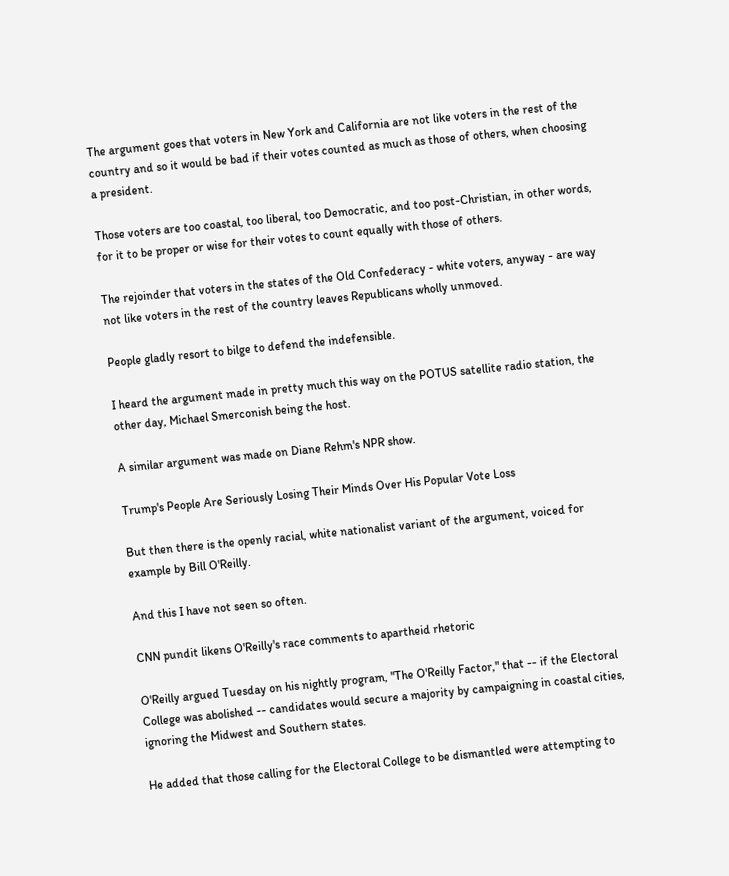The argument goes that voters in New York and California are not like voters in the rest of the country and so it would be bad if their votes counted as much as those of others, when choosing a president.

Those voters are too coastal, too liberal, too Democratic, and too post-Christian, in other words, for it to be proper or wise for their votes to count equally with those of others.

The rejoinder that voters in the states of the Old Confederacy - white voters, anyway - are way not like voters in the rest of the country leaves Republicans wholly unmoved.

People gladly resort to bilge to defend the indefensible.

I heard the argument made in pretty much this way on the POTUS satellite radio station, the other day, Michael Smerconish being the host.

A similar argument was made on Diane Rehm's NPR show.

Trump's People Are Seriously Losing Their Minds Over His Popular Vote Loss

But then there is the openly racial, white nationalist variant of the argument, voiced for example by Bill O'Reilly.

And this I have not seen so often.

CNN pundit likens O'Reilly's race comments to apartheid rhetoric

O'Reilly argued Tuesday on his nightly program, "The O'Reilly Factor," that -- if the Electoral College was abolished -- candidates would secure a majority by campaigning in coastal cities, ignoring the Midwest and Southern states.

He added that those calling for the Electoral College to be dismantled were attempting to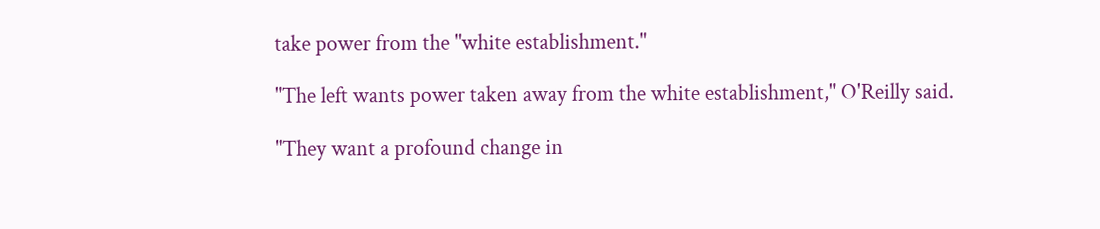take power from the "white establishment."

"The left wants power taken away from the white establishment," O'Reilly said.

"They want a profound change in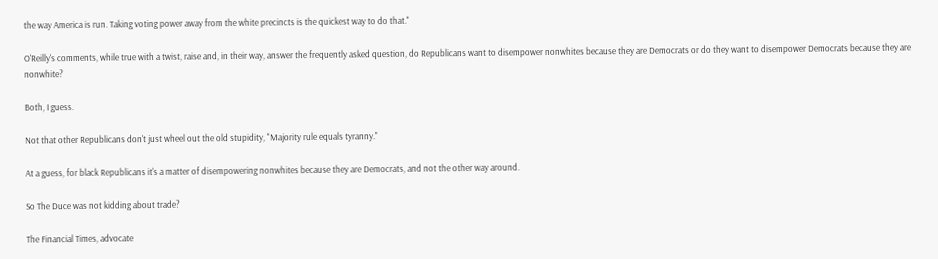the way America is run. Taking voting power away from the white precincts is the quickest way to do that."

O'Reilly's comments, while true with a twist, raise and, in their way, answer the frequently asked question, do Republicans want to disempower nonwhites because they are Democrats or do they want to disempower Democrats because they are nonwhite?

Both, I guess.

Not that other Republicans don't just wheel out the old stupidity, "Majority rule equals tyranny."

At a guess, for black Republicans it's a matter of disempowering nonwhites because they are Democrats, and not the other way around.

So The Duce was not kidding about trade?

The Financial Times, advocate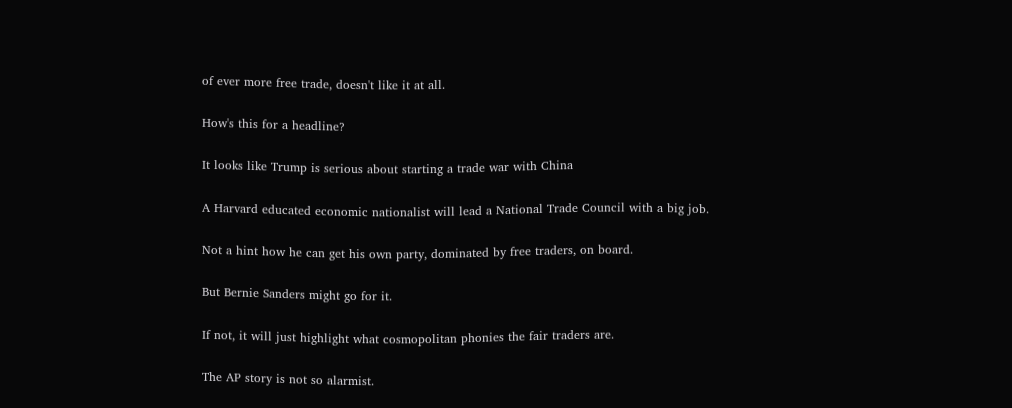of ever more free trade, doesn't like it at all.

How's this for a headline?

It looks like Trump is serious about starting a trade war with China

A Harvard educated economic nationalist will lead a National Trade Council with a big job.

Not a hint how he can get his own party, dominated by free traders, on board.

But Bernie Sanders might go for it.

If not, it will just highlight what cosmopolitan phonies the fair traders are.

The AP story is not so alarmist.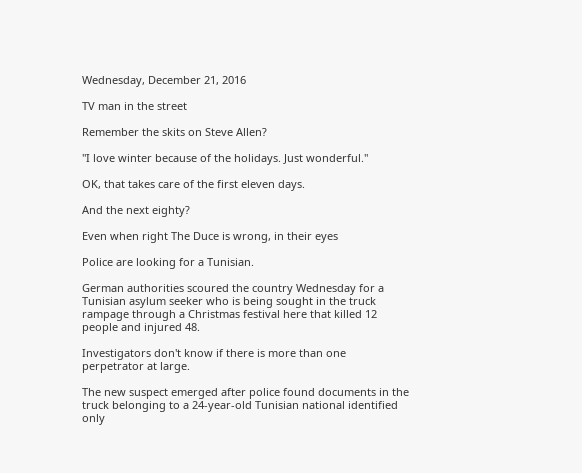Wednesday, December 21, 2016

TV man in the street

Remember the skits on Steve Allen?

"I love winter because of the holidays. Just wonderful."

OK, that takes care of the first eleven days.

And the next eighty?

Even when right The Duce is wrong, in their eyes

Police are looking for a Tunisian.

German authorities scoured the country Wednesday for a Tunisian asylum seeker who is being sought in the truck rampage through a Christmas festival here that killed 12 people and injured 48.

Investigators don't know if there is more than one perpetrator at large.

The new suspect emerged after police found documents in the truck belonging to a 24-year-old Tunisian national identified only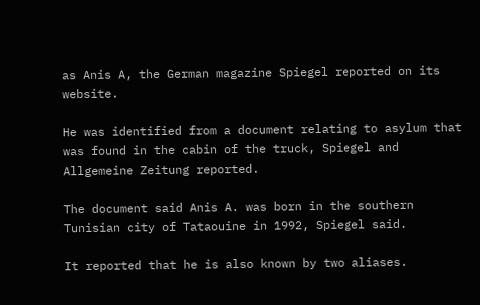as Anis A, the German magazine Spiegel reported on its website.

He was identified from a document relating to asylum that was found in the cabin of the truck, Spiegel and Allgemeine Zeitung reported.

The document said Anis A. was born in the southern Tunisian city of Tataouine in 1992, Spiegel said.

It reported that he is also known by two aliases.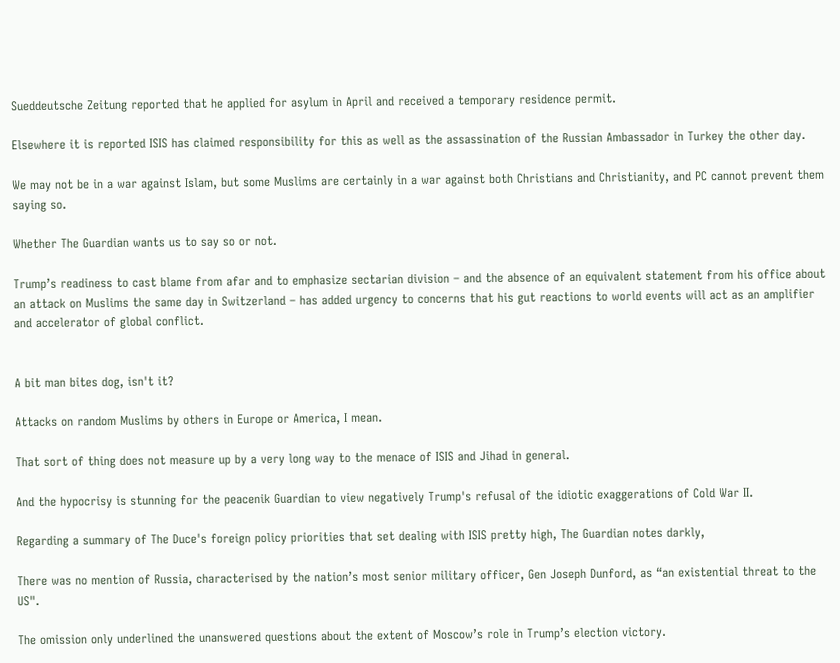Sueddeutsche Zeitung reported that he applied for asylum in April and received a temporary residence permit.

Elsewhere it is reported ISIS has claimed responsibility for this as well as the assassination of the Russian Ambassador in Turkey the other day.

We may not be in a war against Islam, but some Muslims are certainly in a war against both Christians and Christianity, and PC cannot prevent them saying so.

Whether The Guardian wants us to say so or not.

Trump’s readiness to cast blame from afar and to emphasize sectarian division – and the absence of an equivalent statement from his office about an attack on Muslims the same day in Switzerland – has added urgency to concerns that his gut reactions to world events will act as an amplifier and accelerator of global conflict.


A bit man bites dog, isn't it?

Attacks on random Muslims by others in Europe or America, I mean.

That sort of thing does not measure up by a very long way to the menace of ISIS and Jihad in general.

And the hypocrisy is stunning for the peacenik Guardian to view negatively Trump's refusal of the idiotic exaggerations of Cold War II.

Regarding a summary of The Duce's foreign policy priorities that set dealing with ISIS pretty high, The Guardian notes darkly,

There was no mention of Russia, characterised by the nation’s most senior military officer, Gen Joseph Dunford, as “an existential threat to the US".

The omission only underlined the unanswered questions about the extent of Moscow’s role in Trump’s election victory.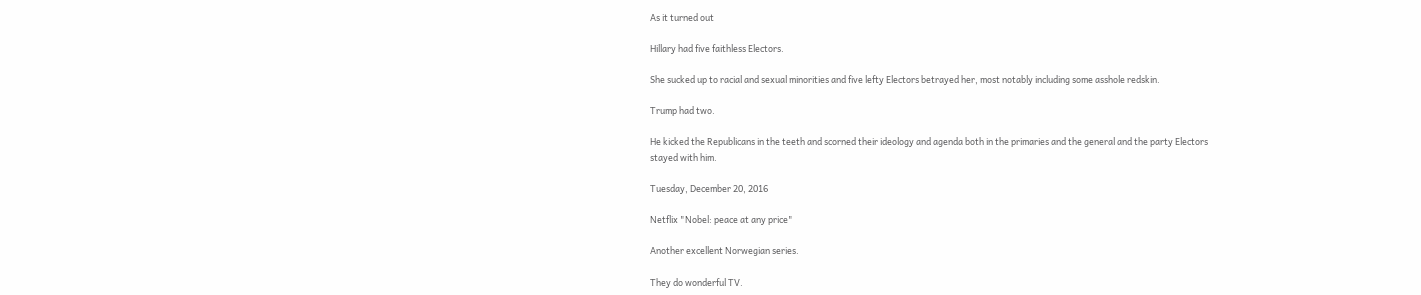As it turned out

Hillary had five faithless Electors.

She sucked up to racial and sexual minorities and five lefty Electors betrayed her, most notably including some asshole redskin.

Trump had two.

He kicked the Republicans in the teeth and scorned their ideology and agenda both in the primaries and the general and the party Electors stayed with him.

Tuesday, December 20, 2016

Netflix "Nobel: peace at any price"

Another excellent Norwegian series.

They do wonderful TV.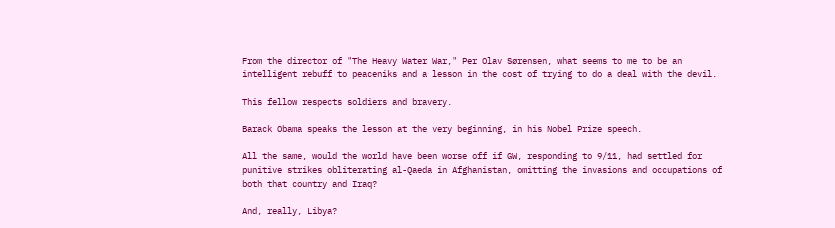From the director of "The Heavy Water War," Per Olav Sørensen, what seems to me to be an intelligent rebuff to peaceniks and a lesson in the cost of trying to do a deal with the devil.

This fellow respects soldiers and bravery.

Barack Obama speaks the lesson at the very beginning, in his Nobel Prize speech.

All the same, would the world have been worse off if GW, responding to 9/11, had settled for punitive strikes obliterating al-Qaeda in Afghanistan, omitting the invasions and occupations of both that country and Iraq?

And, really, Libya?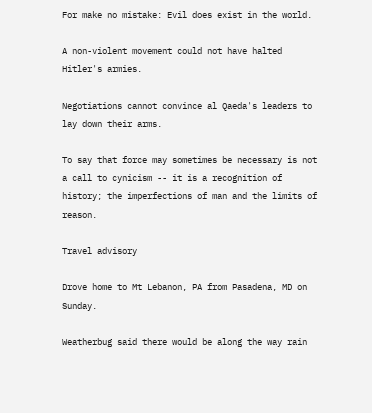For make no mistake: Evil does exist in the world.

A non-violent movement could not have halted Hitler's armies.

Negotiations cannot convince al Qaeda's leaders to lay down their arms.

To say that force may sometimes be necessary is not a call to cynicism -- it is a recognition of history; the imperfections of man and the limits of reason.

Travel advisory

Drove home to Mt Lebanon, PA from Pasadena, MD on Sunday.

Weatherbug said there would be along the way rain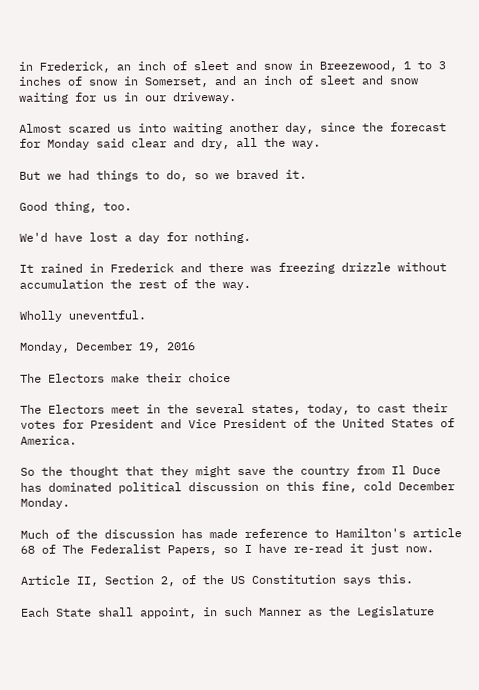in Frederick, an inch of sleet and snow in Breezewood, 1 to 3 inches of snow in Somerset, and an inch of sleet and snow waiting for us in our driveway.

Almost scared us into waiting another day, since the forecast for Monday said clear and dry, all the way.

But we had things to do, so we braved it.

Good thing, too.

We'd have lost a day for nothing.

It rained in Frederick and there was freezing drizzle without accumulation the rest of the way.

Wholly uneventful.

Monday, December 19, 2016

The Electors make their choice

The Electors meet in the several states, today, to cast their votes for President and Vice President of the United States of America.

So the thought that they might save the country from Il Duce has dominated political discussion on this fine, cold December Monday.

Much of the discussion has made reference to Hamilton's article 68 of The Federalist Papers, so I have re-read it just now.

Article II, Section 2, of the US Constitution says this.

Each State shall appoint, in such Manner as the Legislature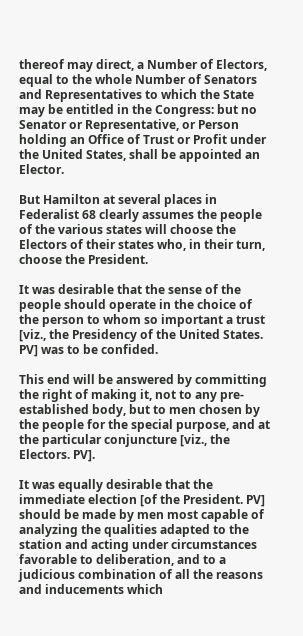thereof may direct, a Number of Electors, equal to the whole Number of Senators and Representatives to which the State may be entitled in the Congress: but no Senator or Representative, or Person holding an Office of Trust or Profit under the United States, shall be appointed an Elector.

But Hamilton at several places in Federalist 68 clearly assumes the people of the various states will choose the Electors of their states who, in their turn, choose the President.

It was desirable that the sense of the people should operate in the choice of the person to whom so important a trust [viz., the Presidency of the United States. PV] was to be confided.

This end will be answered by committing the right of making it, not to any pre-established body, but to men chosen by the people for the special purpose, and at the particular conjuncture [viz., the Electors. PV].

It was equally desirable that the immediate election [of the President. PV] should be made by men most capable of analyzing the qualities adapted to the station and acting under circumstances favorable to deliberation, and to a judicious combination of all the reasons and inducements which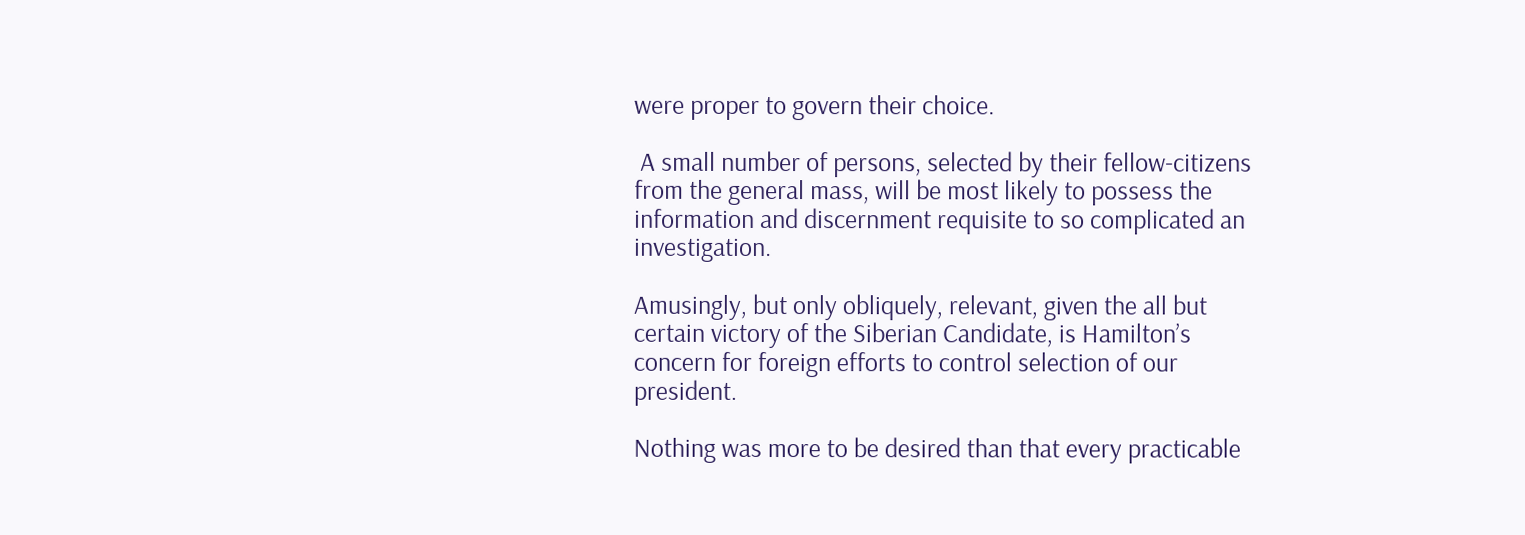were proper to govern their choice.

 A small number of persons, selected by their fellow-citizens from the general mass, will be most likely to possess the information and discernment requisite to so complicated an investigation.

Amusingly, but only obliquely, relevant, given the all but certain victory of the Siberian Candidate, is Hamilton’s concern for foreign efforts to control selection of our president.

Nothing was more to be desired than that every practicable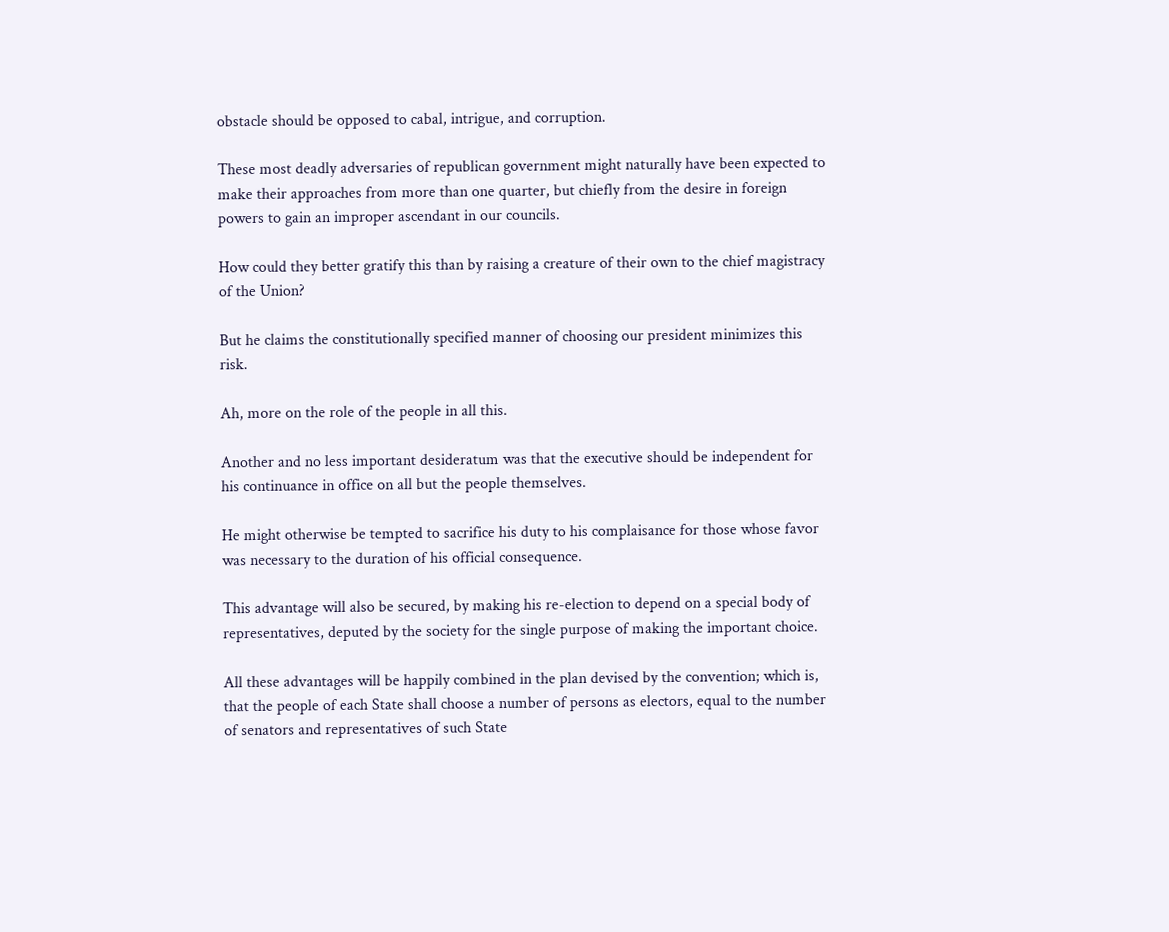obstacle should be opposed to cabal, intrigue, and corruption.

These most deadly adversaries of republican government might naturally have been expected to make their approaches from more than one quarter, but chiefly from the desire in foreign powers to gain an improper ascendant in our councils.

How could they better gratify this than by raising a creature of their own to the chief magistracy of the Union?

But he claims the constitutionally specified manner of choosing our president minimizes this risk.

Ah, more on the role of the people in all this.

Another and no less important desideratum was that the executive should be independent for his continuance in office on all but the people themselves.

He might otherwise be tempted to sacrifice his duty to his complaisance for those whose favor was necessary to the duration of his official consequence.

This advantage will also be secured, by making his re-election to depend on a special body of representatives, deputed by the society for the single purpose of making the important choice.

All these advantages will be happily combined in the plan devised by the convention; which is, that the people of each State shall choose a number of persons as electors, equal to the number of senators and representatives of such State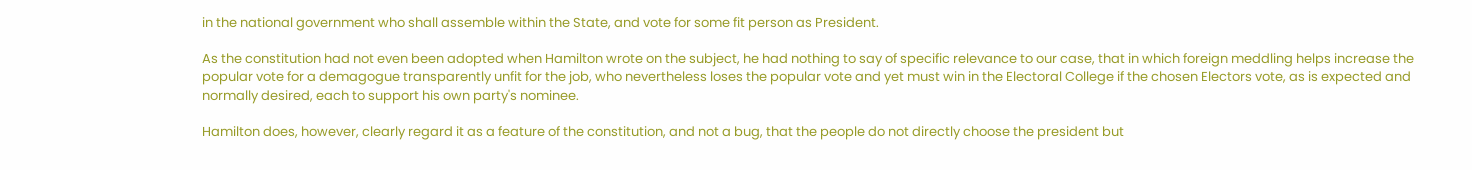in the national government who shall assemble within the State, and vote for some fit person as President.

As the constitution had not even been adopted when Hamilton wrote on the subject, he had nothing to say of specific relevance to our case, that in which foreign meddling helps increase the popular vote for a demagogue transparently unfit for the job, who nevertheless loses the popular vote and yet must win in the Electoral College if the chosen Electors vote, as is expected and normally desired, each to support his own party's nominee.

Hamilton does, however, clearly regard it as a feature of the constitution, and not a bug, that the people do not directly choose the president but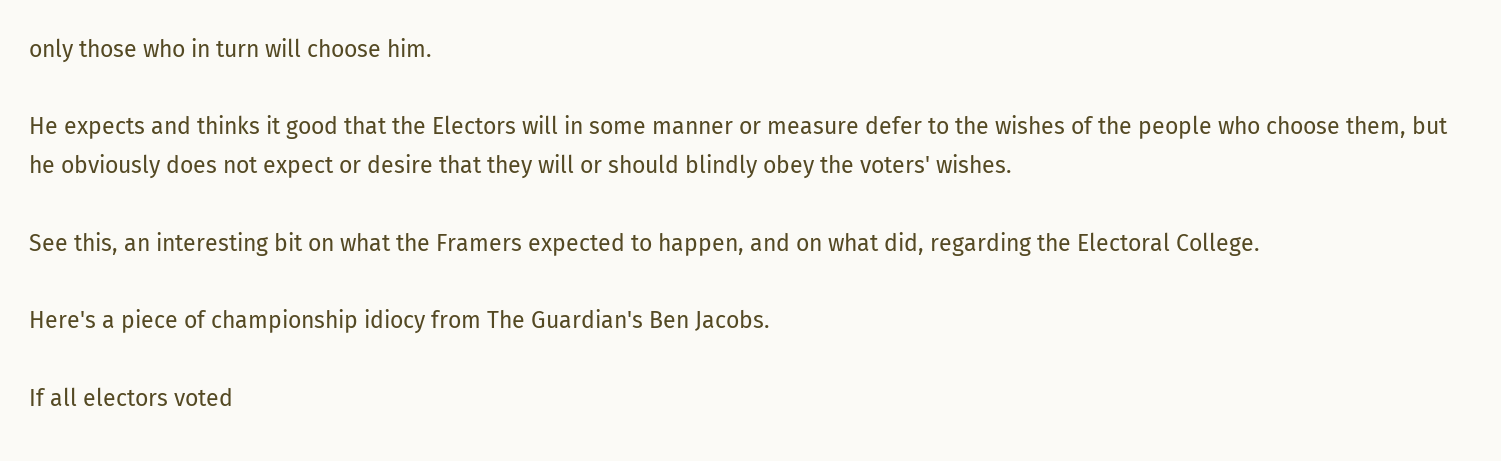only those who in turn will choose him.

He expects and thinks it good that the Electors will in some manner or measure defer to the wishes of the people who choose them, but he obviously does not expect or desire that they will or should blindly obey the voters' wishes.

See this, an interesting bit on what the Framers expected to happen, and on what did, regarding the Electoral College.

Here's a piece of championship idiocy from The Guardian's Ben Jacobs.

If all electors voted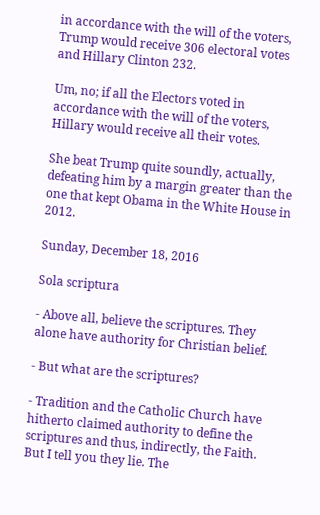in accordance with the will of the voters, Trump would receive 306 electoral votes and Hillary Clinton 232.

Um, no; if all the Electors voted in accordance with the will of the voters, Hillary would receive all their votes.

She beat Trump quite soundly, actually, defeating him by a margin greater than the one that kept Obama in the White House in 2012.

Sunday, December 18, 2016

Sola scriptura

- Above all, believe the scriptures. They alone have authority for Christian belief.

- But what are the scriptures?

- Tradition and the Catholic Church have hitherto claimed authority to define the scriptures and thus, indirectly, the Faith. But I tell you they lie. The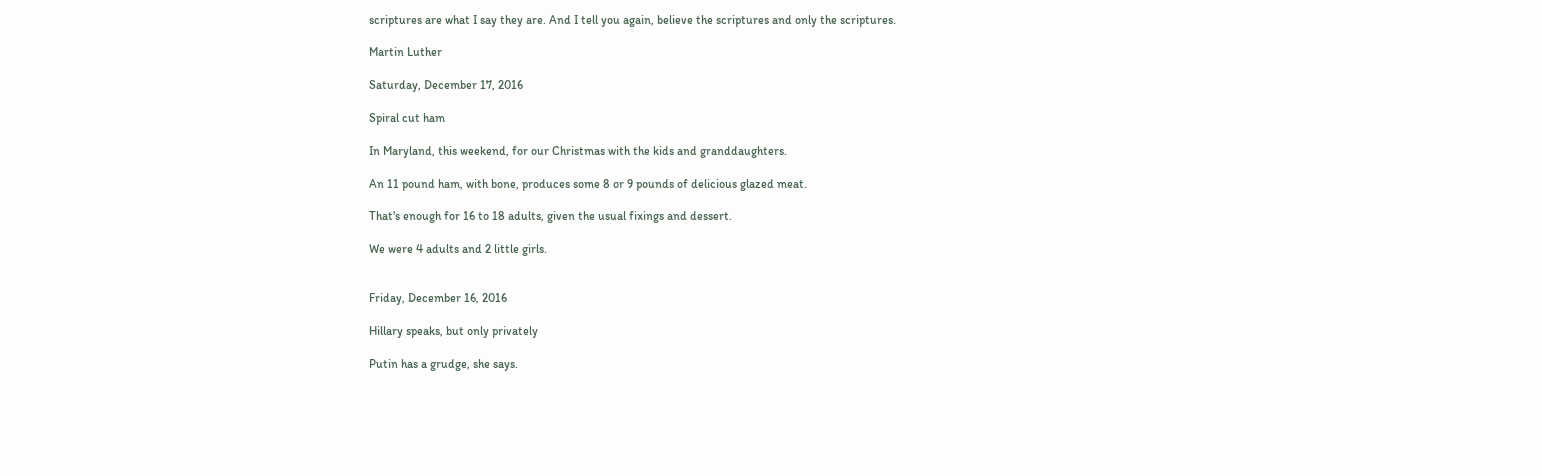scriptures are what I say they are. And I tell you again, believe the scriptures and only the scriptures.

Martin Luther

Saturday, December 17, 2016

Spiral cut ham

In Maryland, this weekend, for our Christmas with the kids and granddaughters.

An 11 pound ham, with bone, produces some 8 or 9 pounds of delicious glazed meat.

That's enough for 16 to 18 adults, given the usual fixings and dessert.

We were 4 adults and 2 little girls.


Friday, December 16, 2016

Hillary speaks, but only privately

Putin has a grudge, she says.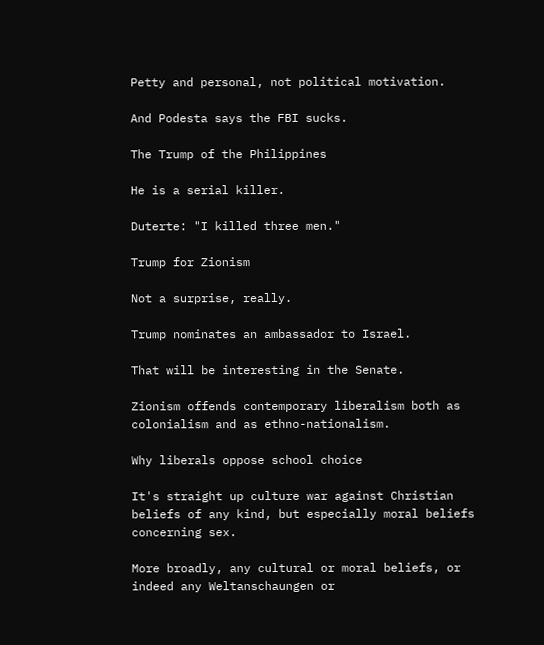Petty and personal, not political motivation.

And Podesta says the FBI sucks.

The Trump of the Philippines

He is a serial killer.

Duterte: "I killed three men."

Trump for Zionism

Not a surprise, really.

Trump nominates an ambassador to Israel.

That will be interesting in the Senate.

Zionism offends contemporary liberalism both as colonialism and as ethno-nationalism.

Why liberals oppose school choice

It's straight up culture war against Christian beliefs of any kind, but especially moral beliefs concerning sex.

More broadly, any cultural or moral beliefs, or indeed any Weltanschaungen or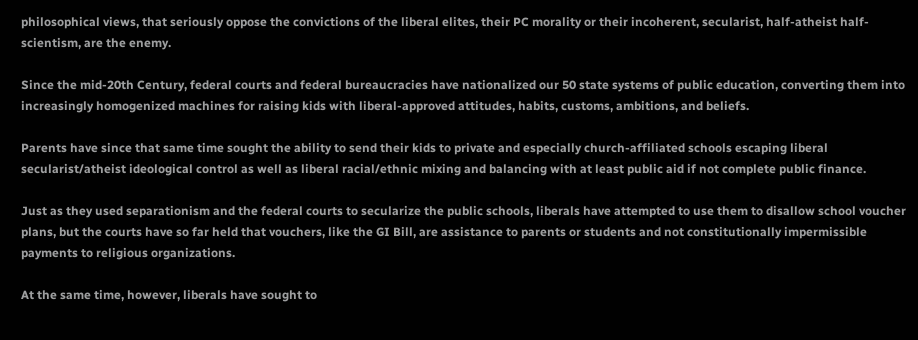philosophical views, that seriously oppose the convictions of the liberal elites, their PC morality or their incoherent, secularist, half-atheist half-scientism, are the enemy.

Since the mid-20th Century, federal courts and federal bureaucracies have nationalized our 50 state systems of public education, converting them into increasingly homogenized machines for raising kids with liberal-approved attitudes, habits, customs, ambitions, and beliefs.

Parents have since that same time sought the ability to send their kids to private and especially church-affiliated schools escaping liberal secularist/atheist ideological control as well as liberal racial/ethnic mixing and balancing with at least public aid if not complete public finance.

Just as they used separationism and the federal courts to secularize the public schools, liberals have attempted to use them to disallow school voucher plans, but the courts have so far held that vouchers, like the GI Bill, are assistance to parents or students and not constitutionally impermissible payments to religious organizations.

At the same time, however, liberals have sought to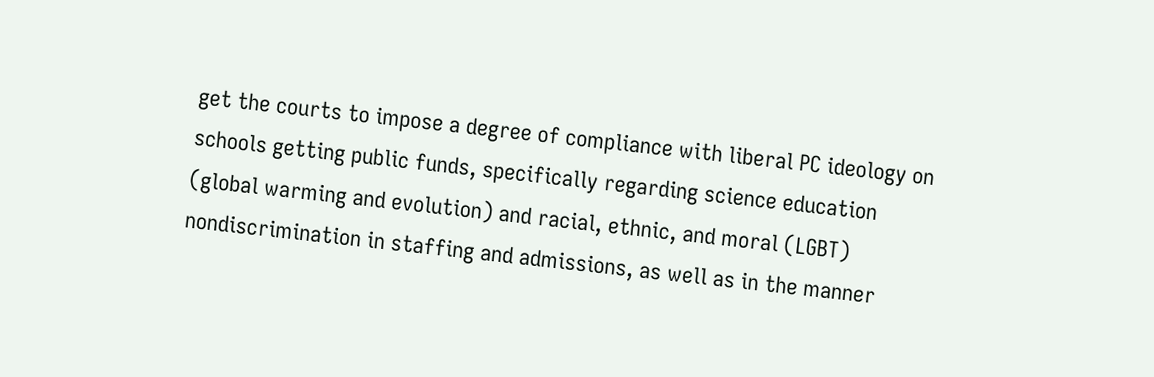get the courts to impose a degree of compliance with liberal PC ideology on schools getting public funds, specifically regarding science education (global warming and evolution) and racial, ethnic, and moral (LGBT) nondiscrimination in staffing and admissions, as well as in the manner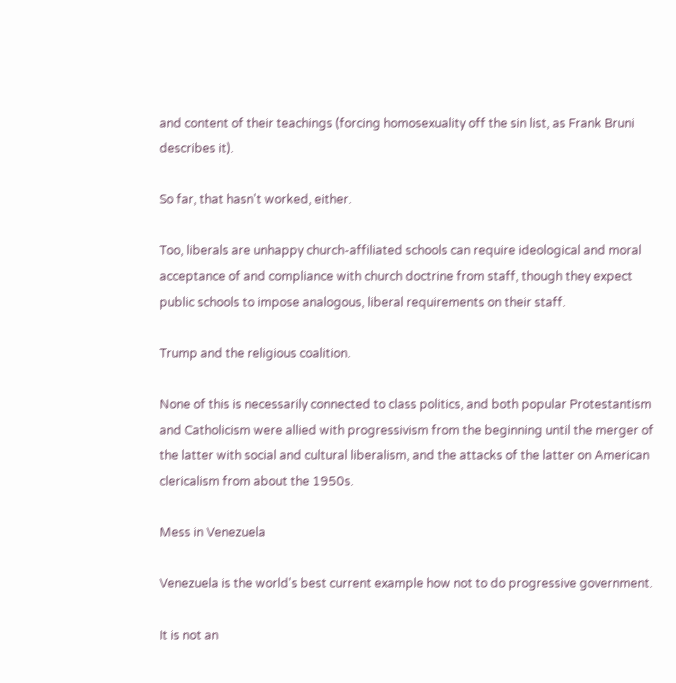and content of their teachings (forcing homosexuality off the sin list, as Frank Bruni describes it).

So far, that hasn't worked, either.

Too, liberals are unhappy church-affiliated schools can require ideological and moral acceptance of and compliance with church doctrine from staff, though they expect public schools to impose analogous, liberal requirements on their staff.

Trump and the religious coalition.

None of this is necessarily connected to class politics, and both popular Protestantism and Catholicism were allied with progressivism from the beginning until the merger of the latter with social and cultural liberalism, and the attacks of the latter on American clericalism from about the 1950s.

Mess in Venezuela

Venezuela is the world's best current example how not to do progressive government.

It is not an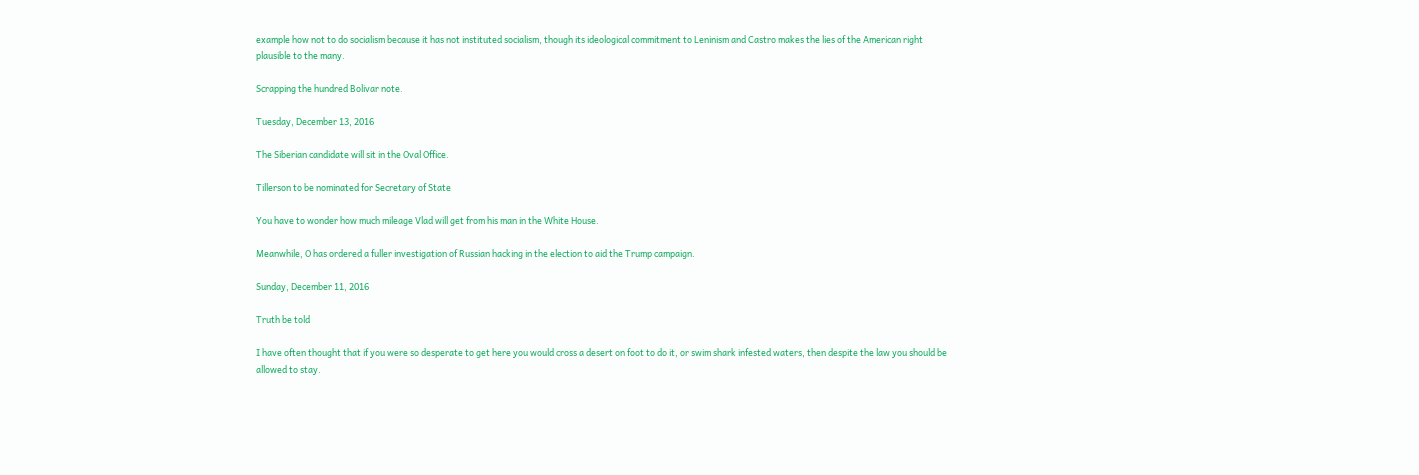example how not to do socialism because it has not instituted socialism, though its ideological commitment to Leninism and Castro makes the lies of the American right plausible to the many.

Scrapping the hundred Bolivar note.

Tuesday, December 13, 2016

The Siberian candidate will sit in the Oval Office.

Tillerson to be nominated for Secretary of State

You have to wonder how much mileage Vlad will get from his man in the White House.

Meanwhile, O has ordered a fuller investigation of Russian hacking in the election to aid the Trump campaign.

Sunday, December 11, 2016

Truth be told

I have often thought that if you were so desperate to get here you would cross a desert on foot to do it, or swim shark infested waters, then despite the law you should be allowed to stay.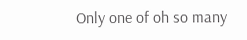Only one of oh so many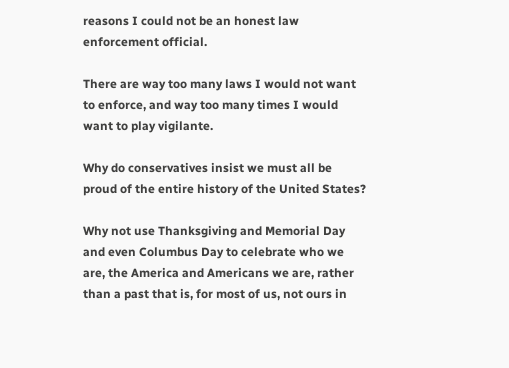reasons I could not be an honest law enforcement official.

There are way too many laws I would not want to enforce, and way too many times I would want to play vigilante.

Why do conservatives insist we must all be proud of the entire history of the United States?

Why not use Thanksgiving and Memorial Day and even Columbus Day to celebrate who we are, the America and Americans we are, rather than a past that is, for most of us, not ours in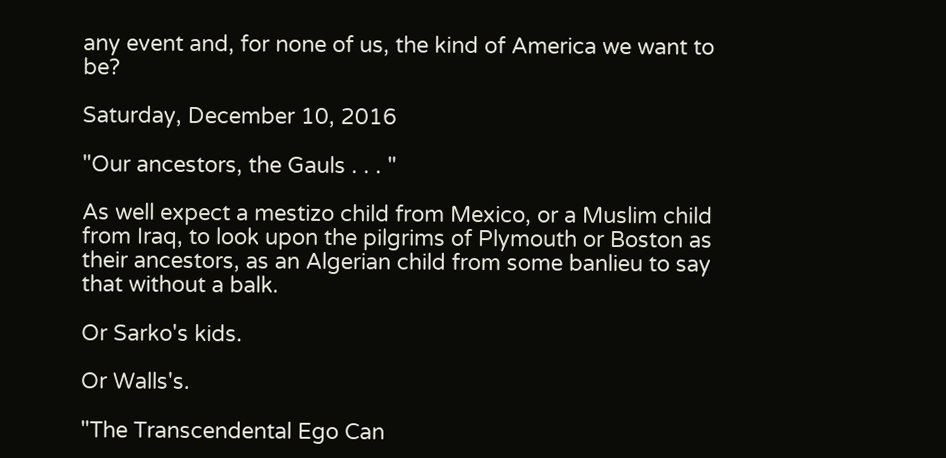any event and, for none of us, the kind of America we want to be?

Saturday, December 10, 2016

"Our ancestors, the Gauls . . . "

As well expect a mestizo child from Mexico, or a Muslim child from Iraq, to look upon the pilgrims of Plymouth or Boston as their ancestors, as an Algerian child from some banlieu to say that without a balk.

Or Sarko's kids.

Or Walls's.

"The Transcendental Ego Can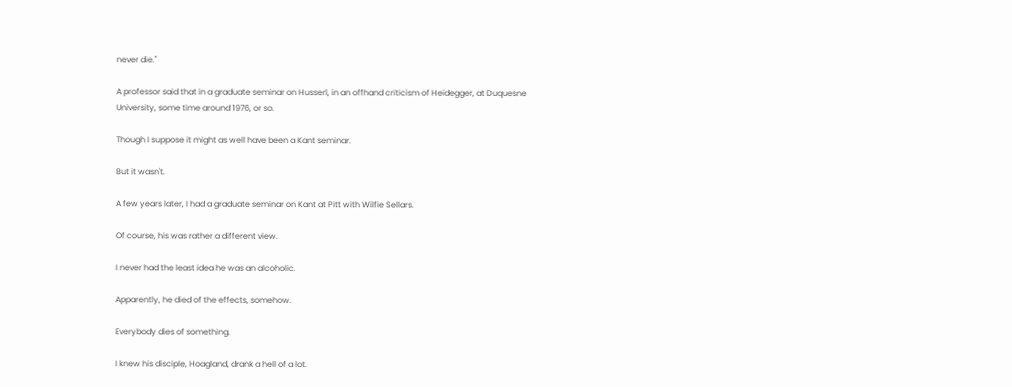never die."

A professor said that in a graduate seminar on Husserl, in an offhand criticism of Heidegger, at Duquesne University, some time around 1976, or so.

Though I suppose it might as well have been a Kant seminar.

But it wasn't.

A few years later, I had a graduate seminar on Kant at Pitt with Wilfie Sellars.

Of course, his was rather a different view.

I never had the least idea he was an alcoholic.

Apparently, he died of the effects, somehow.

Everybody dies of something.

I knew his disciple, Hoagland, drank a hell of a lot.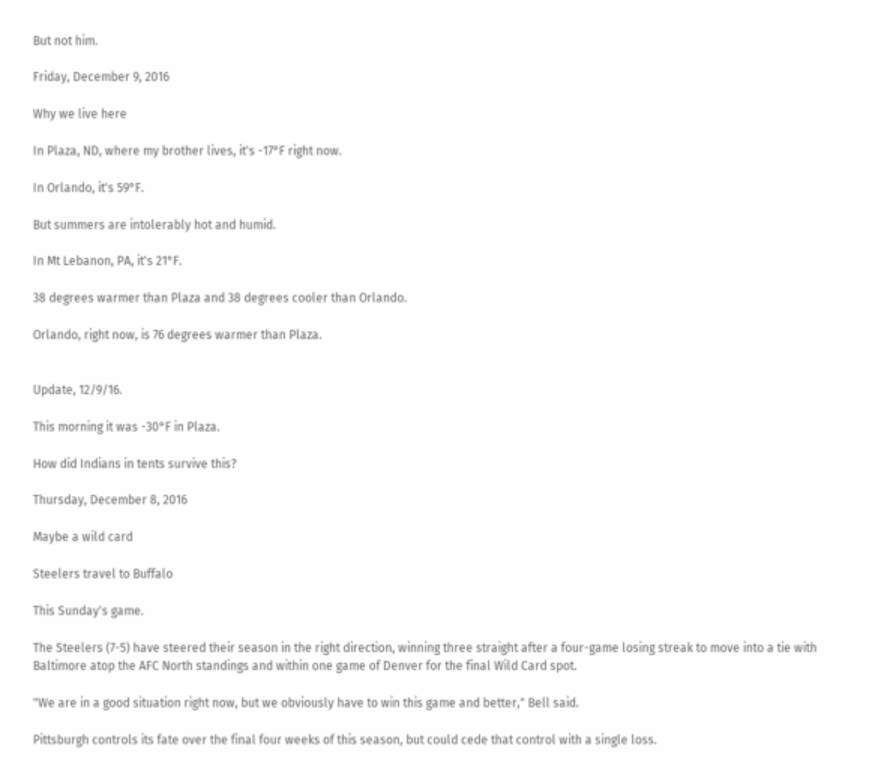But not him.

Friday, December 9, 2016

Why we live here

In Plaza, ND, where my brother lives, it's -17°F right now.

In Orlando, it's 59°F.

But summers are intolerably hot and humid.

In Mt Lebanon, PA, it's 21°F.

38 degrees warmer than Plaza and 38 degrees cooler than Orlando.

Orlando, right now, is 76 degrees warmer than Plaza.


Update, 12/9/16.

This morning it was -30°F in Plaza.

How did Indians in tents survive this?

Thursday, December 8, 2016

Maybe a wild card

Steelers travel to Buffalo

This Sunday's game.

The Steelers (7-5) have steered their season in the right direction, winning three straight after a four-game losing streak to move into a tie with Baltimore atop the AFC North standings and within one game of Denver for the final Wild Card spot.

"We are in a good situation right now, but we obviously have to win this game and better," Bell said.

Pittsburgh controls its fate over the final four weeks of this season, but could cede that control with a single loss.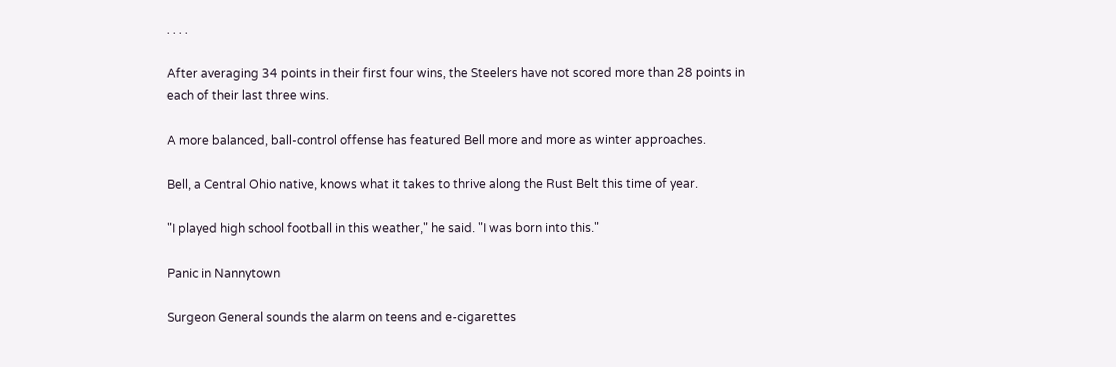. . . .

After averaging 34 points in their first four wins, the Steelers have not scored more than 28 points in each of their last three wins.

A more balanced, ball-control offense has featured Bell more and more as winter approaches.

Bell, a Central Ohio native, knows what it takes to thrive along the Rust Belt this time of year.

"I played high school football in this weather," he said. "I was born into this."

Panic in Nannytown

Surgeon General sounds the alarm on teens and e-cigarettes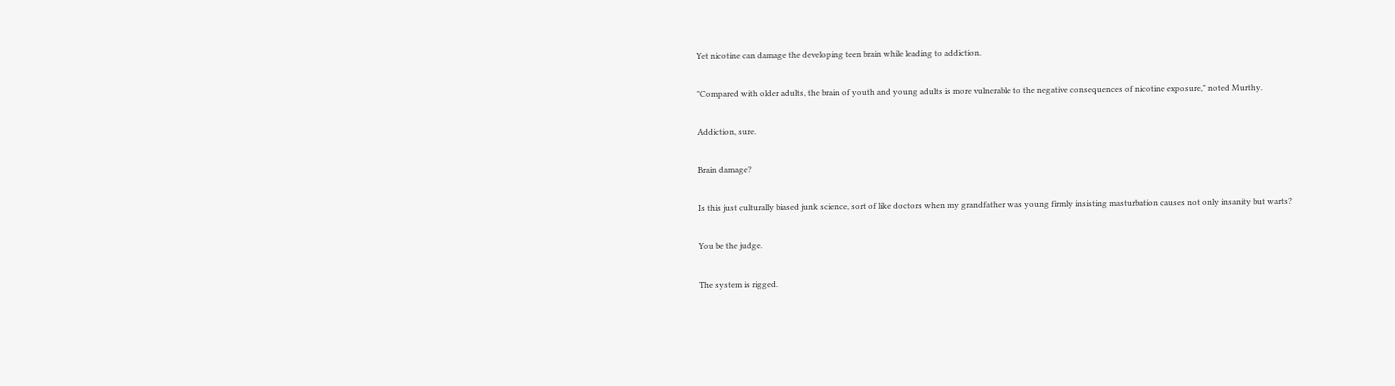Yet nicotine can damage the developing teen brain while leading to addiction.

"Compared with older adults, the brain of youth and young adults is more vulnerable to the negative consequences of nicotine exposure," noted Murthy.

Addiction, sure.

Brain damage?

Is this just culturally biased junk science, sort of like doctors when my grandfather was young firmly insisting masturbation causes not only insanity but warts?

You be the judge.

The system is rigged.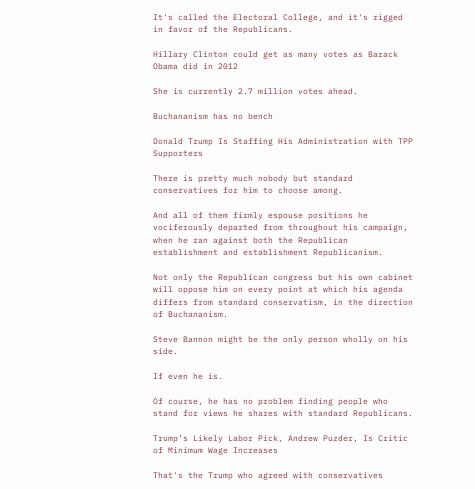It's called the Electoral College, and it's rigged in favor of the Republicans.

Hillary Clinton could get as many votes as Barack Obama did in 2012

She is currently 2.7 million votes ahead.

Buchananism has no bench

Donald Trump Is Staffing His Administration with TPP Supporters

There is pretty much nobody but standard conservatives for him to choose among.

And all of them firmly espouse positions he vociferously departed from throughout his campaign, when he ran against both the Republican establishment and establishment Republicanism.

Not only the Republican congress but his own cabinet will oppose him on every point at which his agenda differs from standard conservatism, in the direction of Buchananism.

Steve Bannon might be the only person wholly on his side.

If even he is.

Of course, he has no problem finding people who stand for views he shares with standard Republicans.

Trump’s Likely Labor Pick, Andrew Puzder, Is Critic of Minimum Wage Increases

That's the Trump who agreed with conservatives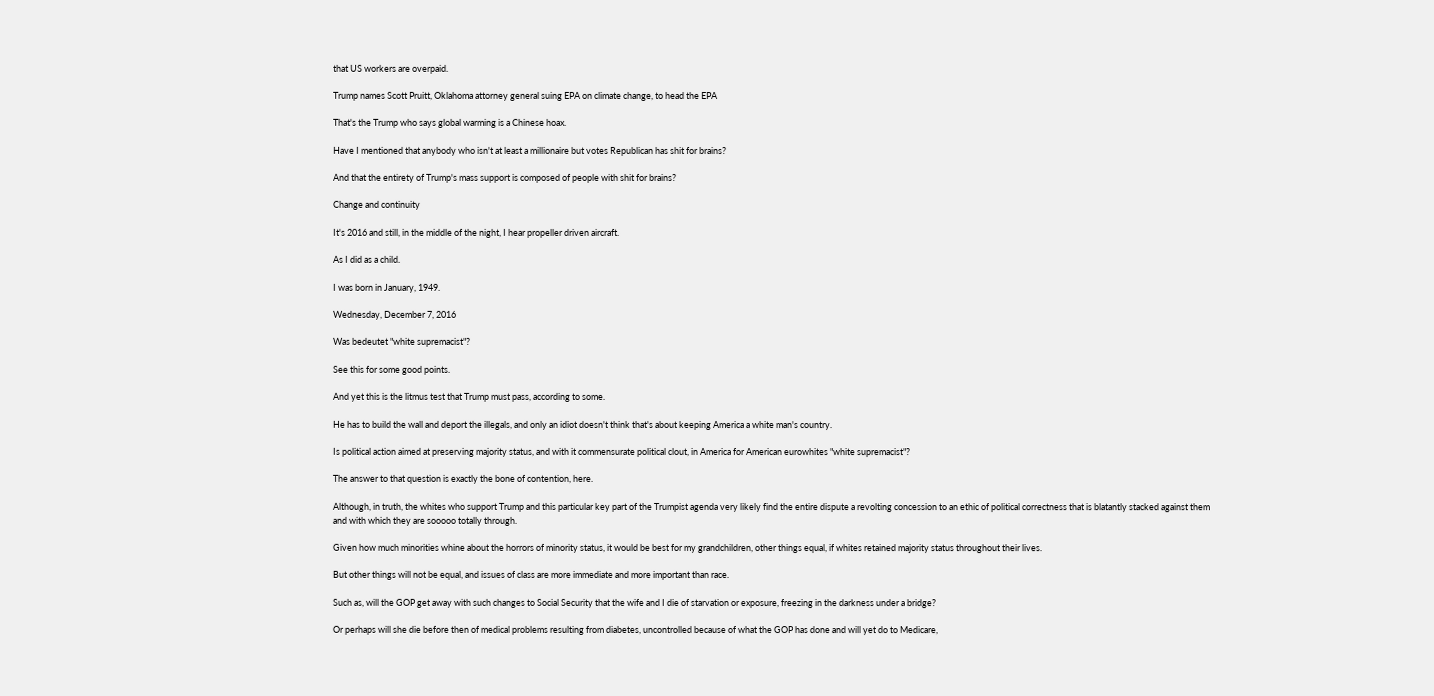that US workers are overpaid.

Trump names Scott Pruitt, Oklahoma attorney general suing EPA on climate change, to head the EPA

That's the Trump who says global warming is a Chinese hoax.

Have I mentioned that anybody who isn't at least a millionaire but votes Republican has shit for brains?

And that the entirety of Trump's mass support is composed of people with shit for brains?

Change and continuity

It's 2016 and still, in the middle of the night, I hear propeller driven aircraft.

As I did as a child.

I was born in January, 1949.

Wednesday, December 7, 2016

Was bedeutet "white supremacist"?

See this for some good points.

And yet this is the litmus test that Trump must pass, according to some.

He has to build the wall and deport the illegals, and only an idiot doesn't think that's about keeping America a white man's country.

Is political action aimed at preserving majority status, and with it commensurate political clout, in America for American eurowhites "white supremacist"?

The answer to that question is exactly the bone of contention, here.

Although, in truth, the whites who support Trump and this particular key part of the Trumpist agenda very likely find the entire dispute a revolting concession to an ethic of political correctness that is blatantly stacked against them and with which they are sooooo totally through.

Given how much minorities whine about the horrors of minority status, it would be best for my grandchildren, other things equal, if whites retained majority status throughout their lives.

But other things will not be equal, and issues of class are more immediate and more important than race.

Such as, will the GOP get away with such changes to Social Security that the wife and I die of starvation or exposure, freezing in the darkness under a bridge?

Or perhaps will she die before then of medical problems resulting from diabetes, uncontrolled because of what the GOP has done and will yet do to Medicare,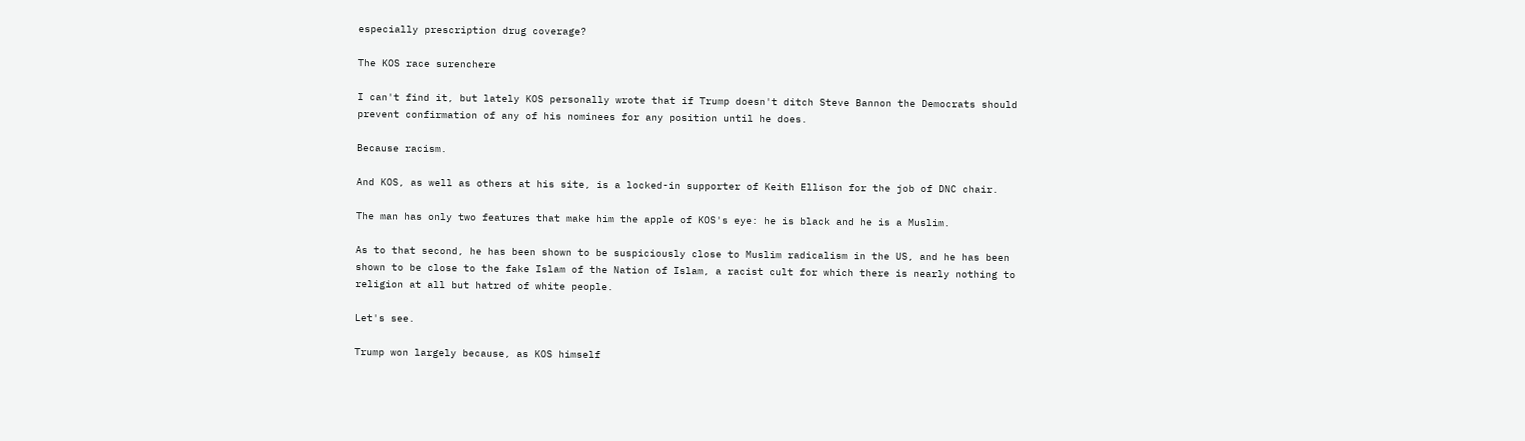especially prescription drug coverage?

The KOS race surenchere

I can't find it, but lately KOS personally wrote that if Trump doesn't ditch Steve Bannon the Democrats should prevent confirmation of any of his nominees for any position until he does.

Because racism.

And KOS, as well as others at his site, is a locked-in supporter of Keith Ellison for the job of DNC chair.

The man has only two features that make him the apple of KOS's eye: he is black and he is a Muslim.

As to that second, he has been shown to be suspiciously close to Muslim radicalism in the US, and he has been shown to be close to the fake Islam of the Nation of Islam, a racist cult for which there is nearly nothing to religion at all but hatred of white people.

Let's see.

Trump won largely because, as KOS himself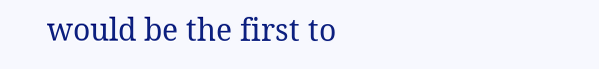would be the first to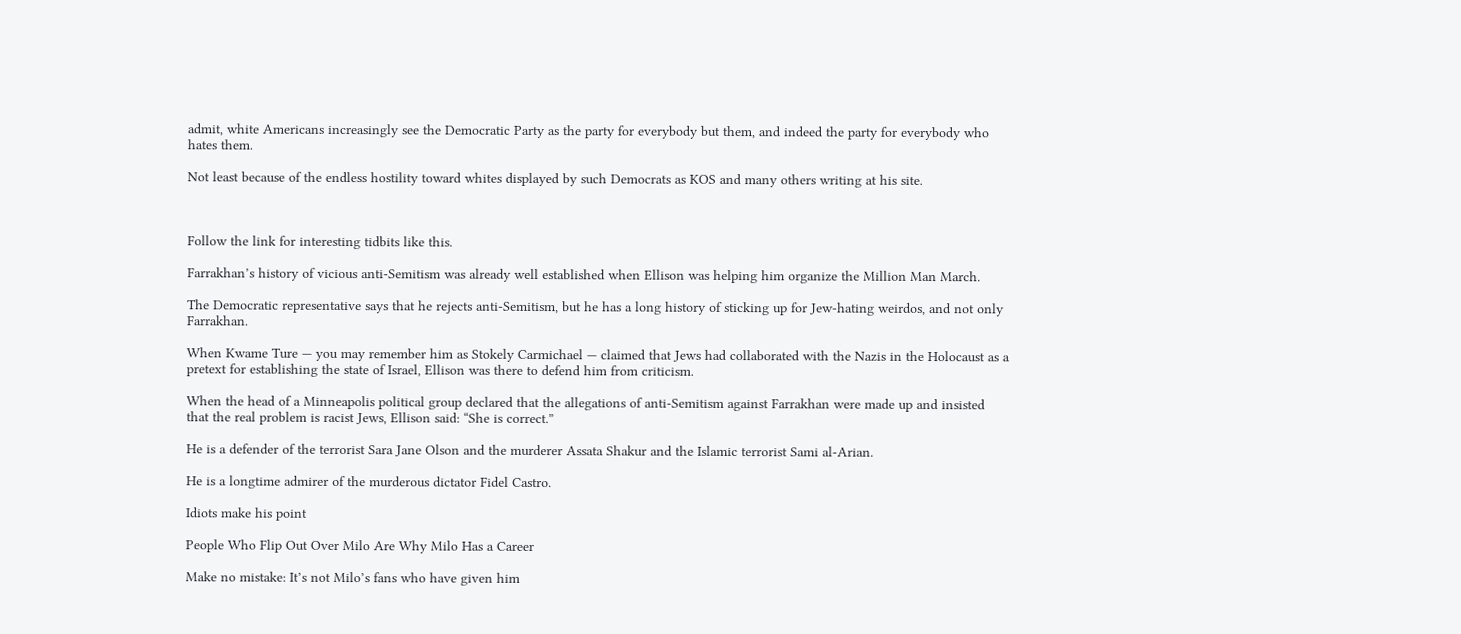admit, white Americans increasingly see the Democratic Party as the party for everybody but them, and indeed the party for everybody who hates them.

Not least because of the endless hostility toward whites displayed by such Democrats as KOS and many others writing at his site.



Follow the link for interesting tidbits like this.

Farrakhan’s history of vicious anti-Semitism was already well established when Ellison was helping him organize the Million Man March.

The Democratic representative says that he rejects anti-Semitism, but he has a long history of sticking up for Jew-hating weirdos, and not only Farrakhan.

When Kwame Ture — you may remember him as Stokely Carmichael — claimed that Jews had collaborated with the Nazis in the Holocaust as a pretext for establishing the state of Israel, Ellison was there to defend him from criticism.

When the head of a Minneapolis political group declared that the allegations of anti-Semitism against Farrakhan were made up and insisted that the real problem is racist Jews, Ellison said: “She is correct.”

He is a defender of the terrorist Sara Jane Olson and the murderer Assata Shakur and the Islamic terrorist Sami al-Arian.

He is a longtime admirer of the murderous dictator Fidel Castro.

Idiots make his point

People Who Flip Out Over Milo Are Why Milo Has a Career

Make no mistake: It’s not Milo’s fans who have given him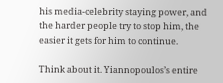his media-celebrity staying power, and the harder people try to stop him, the easier it gets for him to continue.

Think about it. Yiannopoulos’s entire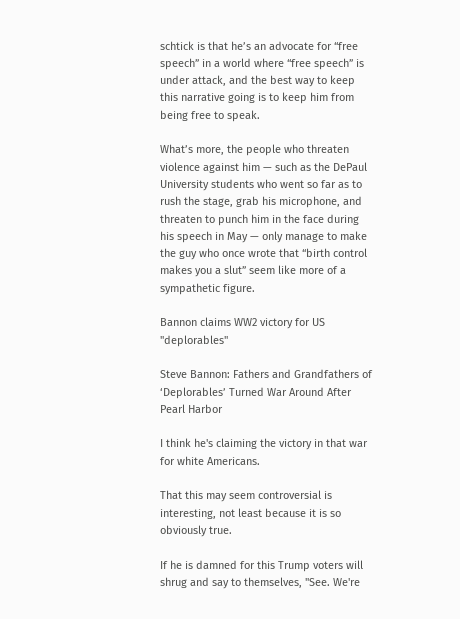schtick is that he’s an advocate for “free speech” in a world where “free speech” is under attack, and the best way to keep this narrative going is to keep him from being free to speak.

What’s more, the people who threaten violence against him — such as the DePaul University students who went so far as to rush the stage, grab his microphone, and threaten to punch him in the face during his speech in May — only manage to make the guy who once wrote that “birth control makes you a slut” seem like more of a sympathetic figure.

Bannon claims WW2 victory for US "deplorables"

Steve Bannon: Fathers and Grandfathers of ‘Deplorables’ Turned War Around After Pearl Harbor

I think he's claiming the victory in that war for white Americans.

That this may seem controversial is interesting, not least because it is so obviously true.

If he is damned for this Trump voters will shrug and say to themselves, "See. We're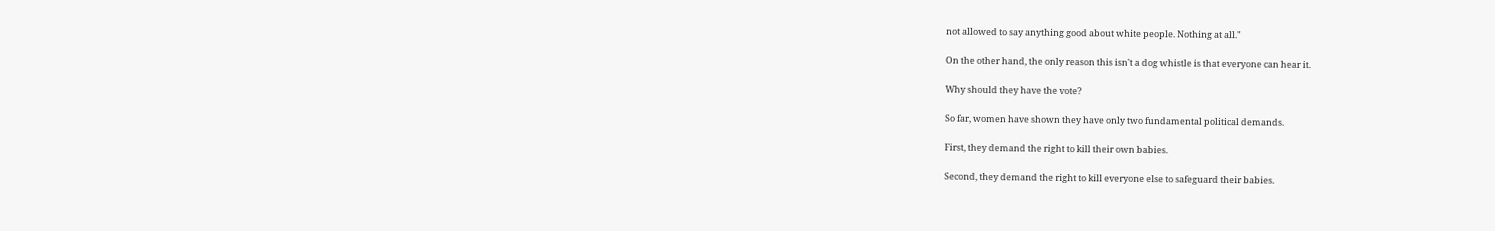not allowed to say anything good about white people. Nothing at all."

On the other hand, the only reason this isn't a dog whistle is that everyone can hear it.

Why should they have the vote?

So far, women have shown they have only two fundamental political demands.

First, they demand the right to kill their own babies.

Second, they demand the right to kill everyone else to safeguard their babies.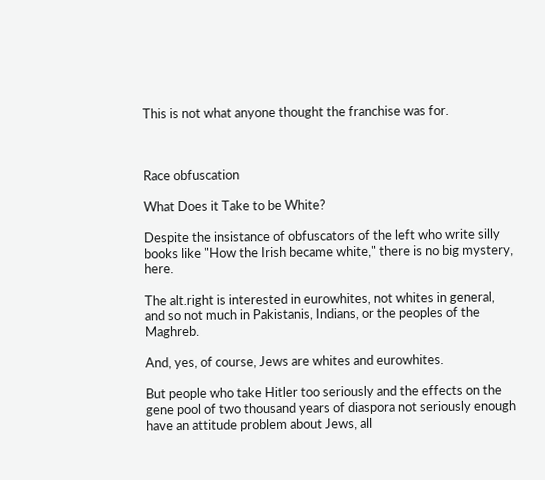This is not what anyone thought the franchise was for.



Race obfuscation

What Does it Take to be White?

Despite the insistance of obfuscators of the left who write silly books like "How the Irish became white," there is no big mystery, here.

The alt.right is interested in eurowhites, not whites in general, and so not much in Pakistanis, Indians, or the peoples of the Maghreb.

And, yes, of course, Jews are whites and eurowhites.

But people who take Hitler too seriously and the effects on the gene pool of two thousand years of diaspora not seriously enough have an attitude problem about Jews, all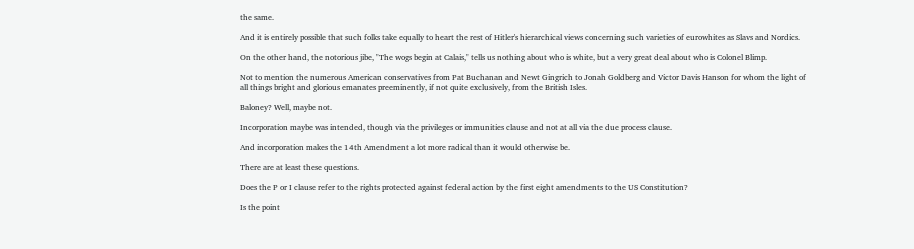the same.

And it is entirely possible that such folks take equally to heart the rest of Hitler's hierarchical views concerning such varieties of eurowhites as Slavs and Nordics.

On the other hand, the notorious jibe, "The wogs begin at Calais," tells us nothing about who is white, but a very great deal about who is Colonel Blimp.

Not to mention the numerous American conservatives from Pat Buchanan and Newt Gingrich to Jonah Goldberg and Victor Davis Hanson for whom the light of all things bright and glorious emanates preeminently, if not quite exclusively, from the British Isles.

Baloney? Well, maybe not.

Incorporation maybe was intended, though via the privileges or immunities clause and not at all via the due process clause.

And incorporation makes the 14th Amendment a lot more radical than it would otherwise be.

There are at least these questions.

Does the P or I clause refer to the rights protected against federal action by the first eight amendments to the US Constitution?

Is the point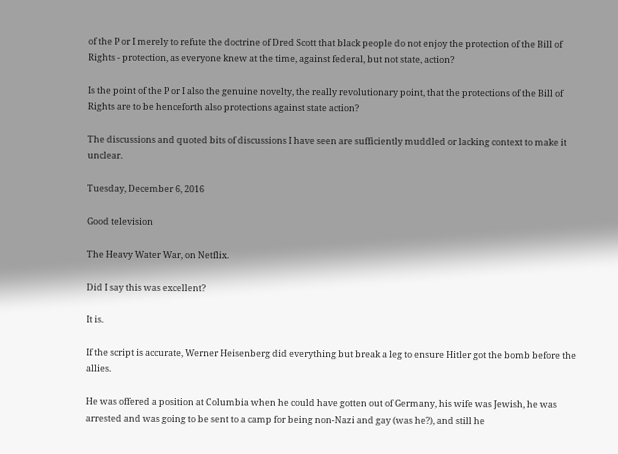of the P or I merely to refute the doctrine of Dred Scott that black people do not enjoy the protection of the Bill of Rights - protection, as everyone knew at the time, against federal, but not state, action?

Is the point of the P or I also the genuine novelty, the really revolutionary point, that the protections of the Bill of Rights are to be henceforth also protections against state action?

The discussions and quoted bits of discussions I have seen are sufficiently muddled or lacking context to make it unclear.

Tuesday, December 6, 2016

Good television

The Heavy Water War, on Netflix.

Did I say this was excellent?

It is.

If the script is accurate, Werner Heisenberg did everything but break a leg to ensure Hitler got the bomb before the allies.

He was offered a position at Columbia when he could have gotten out of Germany, his wife was Jewish, he was arrested and was going to be sent to a camp for being non-Nazi and gay (was he?), and still he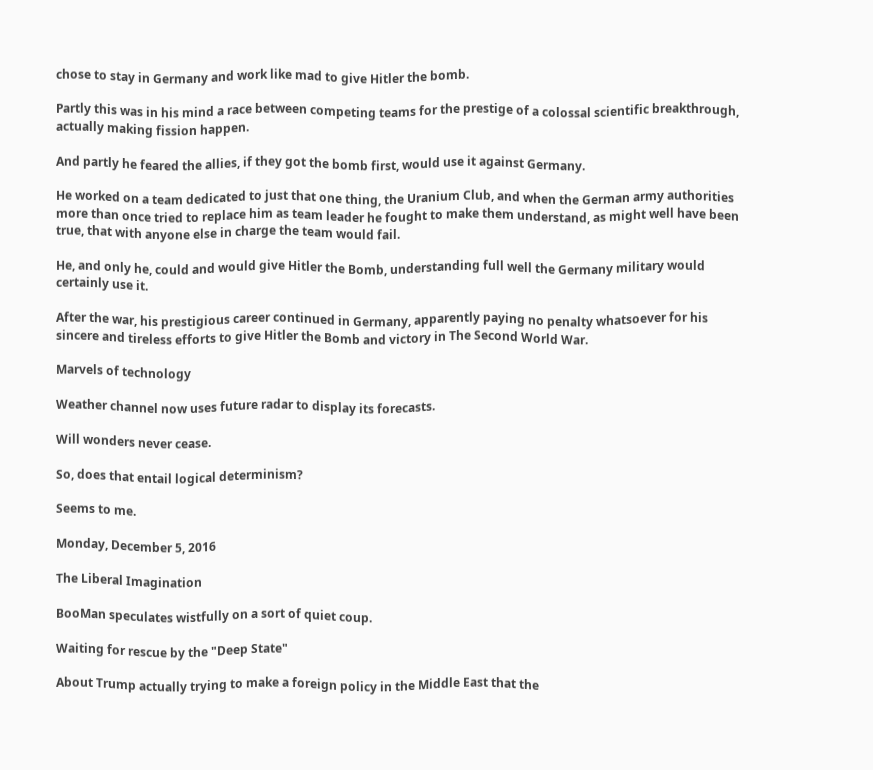chose to stay in Germany and work like mad to give Hitler the bomb.

Partly this was in his mind a race between competing teams for the prestige of a colossal scientific breakthrough, actually making fission happen.

And partly he feared the allies, if they got the bomb first, would use it against Germany.

He worked on a team dedicated to just that one thing, the Uranium Club, and when the German army authorities more than once tried to replace him as team leader he fought to make them understand, as might well have been true, that with anyone else in charge the team would fail.

He, and only he, could and would give Hitler the Bomb, understanding full well the Germany military would certainly use it.

After the war, his prestigious career continued in Germany, apparently paying no penalty whatsoever for his sincere and tireless efforts to give Hitler the Bomb and victory in The Second World War.

Marvels of technology

Weather channel now uses future radar to display its forecasts.

Will wonders never cease.

So, does that entail logical determinism?

Seems to me.

Monday, December 5, 2016

The Liberal Imagination

BooMan speculates wistfully on a sort of quiet coup.

Waiting for rescue by the "Deep State"

About Trump actually trying to make a foreign policy in the Middle East that the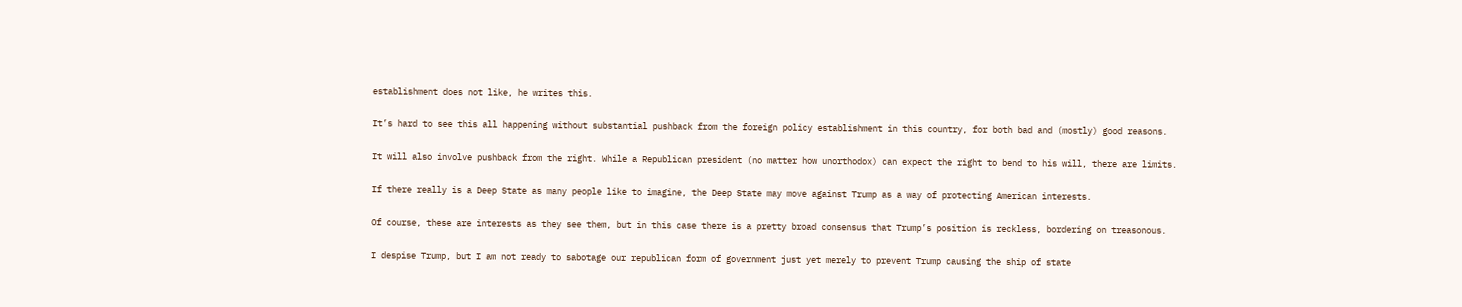establishment does not like, he writes this.

It’s hard to see this all happening without substantial pushback from the foreign policy establishment in this country, for both bad and (mostly) good reasons.

It will also involve pushback from the right. While a Republican president (no matter how unorthodox) can expect the right to bend to his will, there are limits.

If there really is a Deep State as many people like to imagine, the Deep State may move against Trump as a way of protecting American interests.

Of course, these are interests as they see them, but in this case there is a pretty broad consensus that Trump’s position is reckless, bordering on treasonous.

I despise Trump, but I am not ready to sabotage our republican form of government just yet merely to prevent Trump causing the ship of state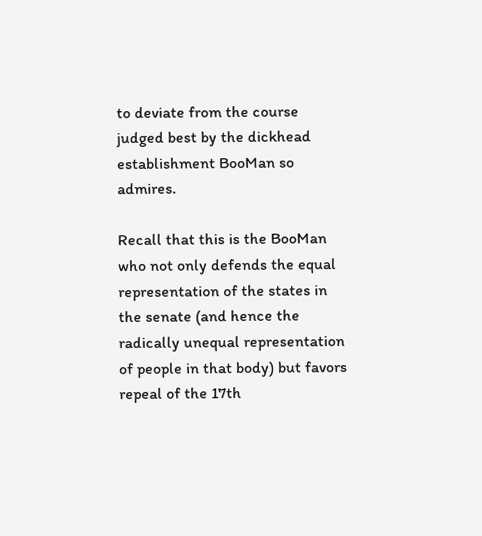to deviate from the course judged best by the dickhead establishment BooMan so admires.

Recall that this is the BooMan who not only defends the equal representation of the states in the senate (and hence the radically unequal representation of people in that body) but favors repeal of the 17th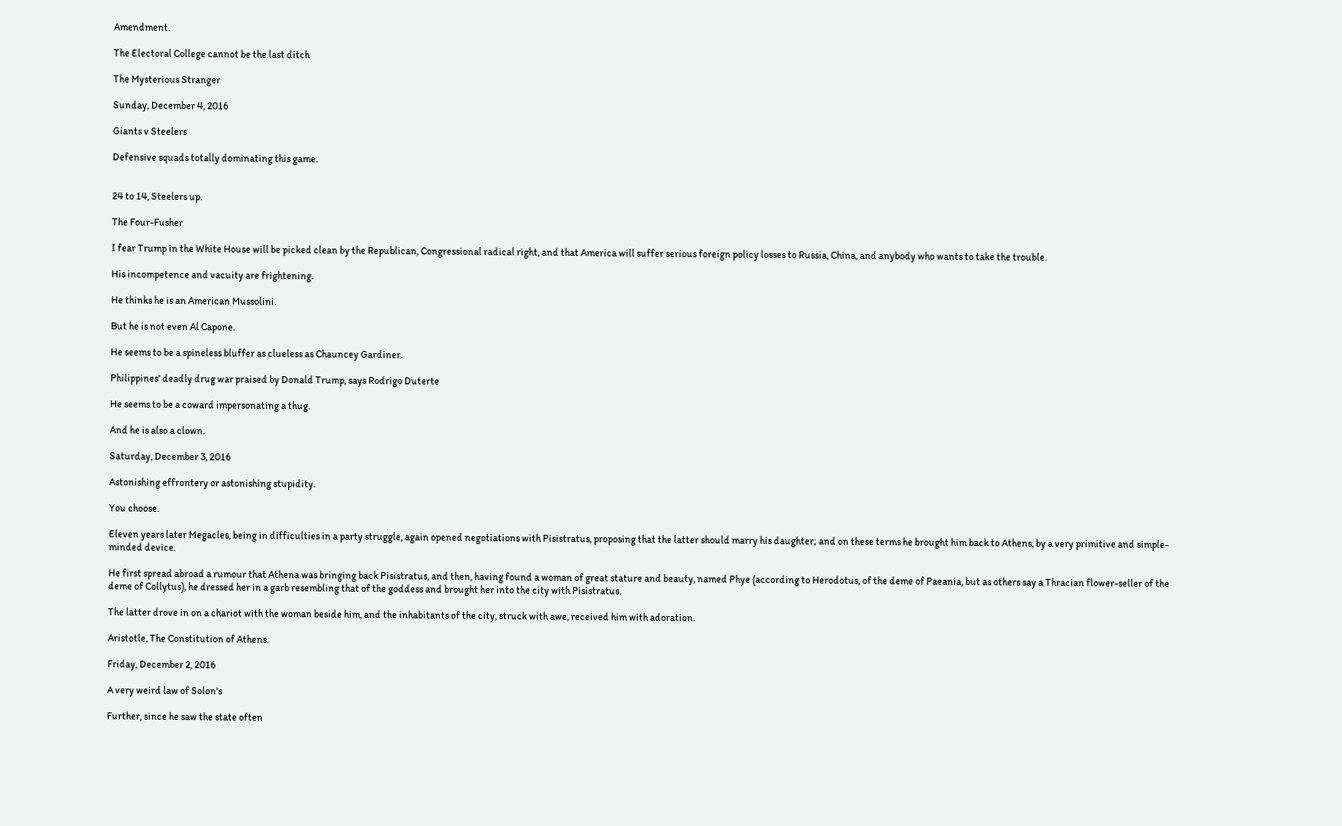Amendment.

The Electoral College cannot be the last ditch

The Mysterious Stranger

Sunday, December 4, 2016

Giants v Steelers

Defensive squads totally dominating this game.


24 to 14, Steelers up.

The Four-Fusher

I fear Trump in the White House will be picked clean by the Republican, Congressional radical right, and that America will suffer serious foreign policy losses to Russia, China, and anybody who wants to take the trouble.

His incompetence and vacuity are frightening.

He thinks he is an American Mussolini.

But he is not even Al Capone.

He seems to be a spineless bluffer as clueless as Chauncey Gardiner.

Philippines' deadly drug war praised by Donald Trump, says Rodrigo Duterte

He seems to be a coward impersonating a thug.

And he is also a clown.

Saturday, December 3, 2016

Astonishing effrontery or astonishing stupidity.

You choose.

Eleven years later Megacles, being in difficulties in a party struggle, again opened negotiations with Pisistratus, proposing that the latter should marry his daughter; and on these terms he brought him back to Athens, by a very primitive and simple-minded device.

He first spread abroad a rumour that Athena was bringing back Pisistratus, and then, having found a woman of great stature and beauty, named Phye (according to Herodotus, of the deme of Paeania, but as others say a Thracian flower-seller of the deme of Collytus), he dressed her in a garb resembling that of the goddess and brought her into the city with Pisistratus.

The latter drove in on a chariot with the woman beside him, and the inhabitants of the city, struck with awe, received him with adoration.

Aristotle, The Constitution of Athens.

Friday, December 2, 2016

A very weird law of Solon's

Further, since he saw the state often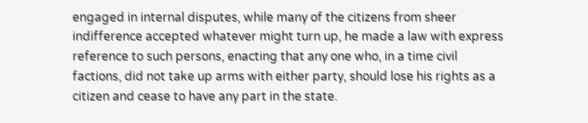engaged in internal disputes, while many of the citizens from sheer indifference accepted whatever might turn up, he made a law with express reference to such persons, enacting that any one who, in a time civil factions, did not take up arms with either party, should lose his rights as a citizen and cease to have any part in the state.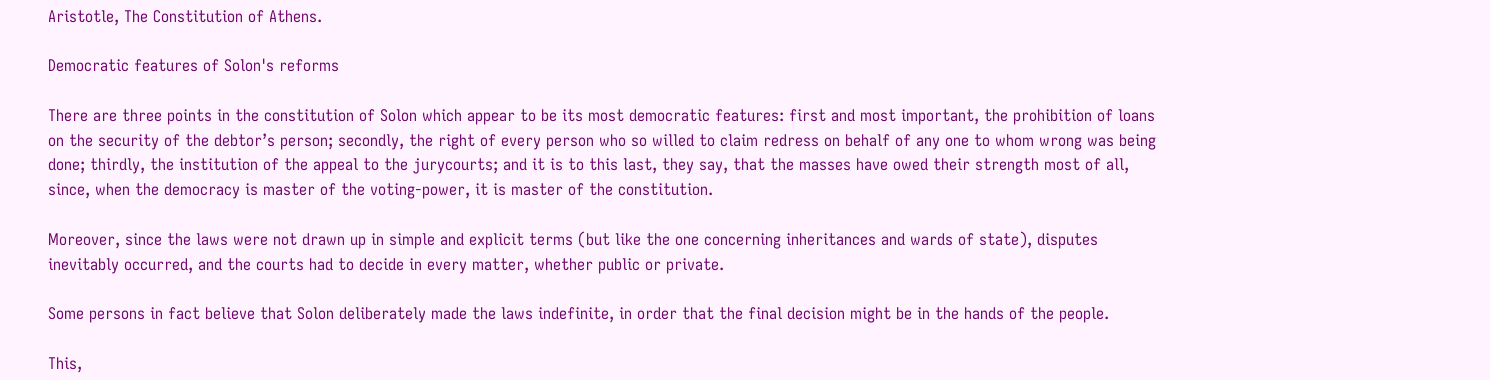Aristotle, The Constitution of Athens.

Democratic features of Solon's reforms

There are three points in the constitution of Solon which appear to be its most democratic features: first and most important, the prohibition of loans on the security of the debtor’s person; secondly, the right of every person who so willed to claim redress on behalf of any one to whom wrong was being done; thirdly, the institution of the appeal to the jurycourts; and it is to this last, they say, that the masses have owed their strength most of all, since, when the democracy is master of the voting-power, it is master of the constitution.

Moreover, since the laws were not drawn up in simple and explicit terms (but like the one concerning inheritances and wards of state), disputes inevitably occurred, and the courts had to decide in every matter, whether public or private.

Some persons in fact believe that Solon deliberately made the laws indefinite, in order that the final decision might be in the hands of the people.

This,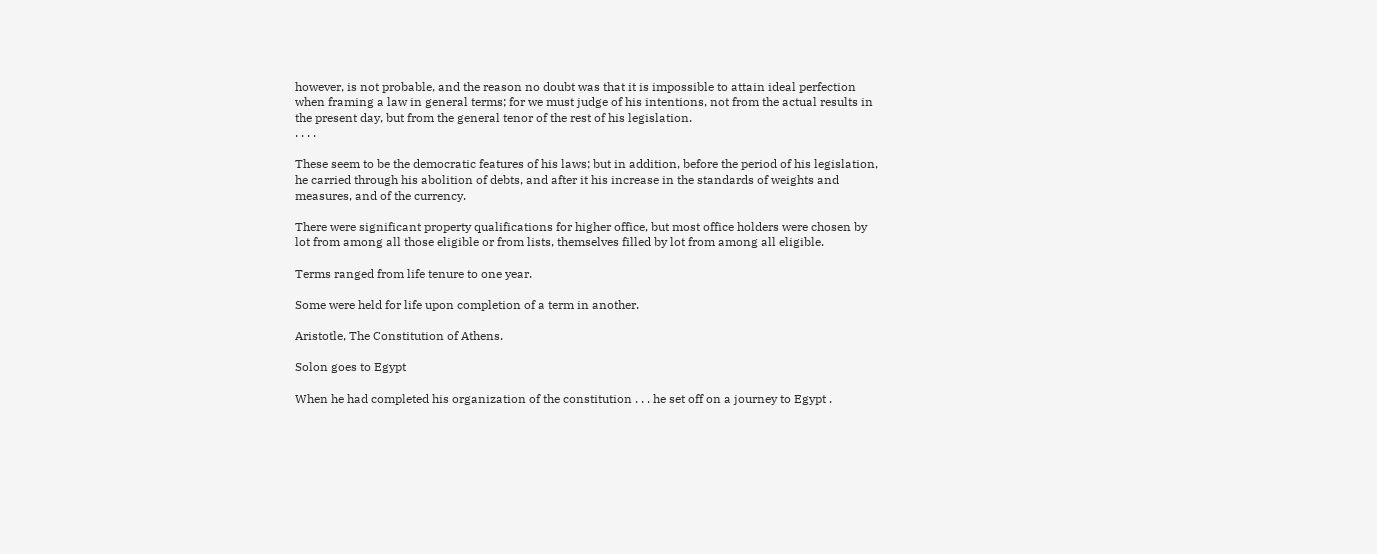however, is not probable, and the reason no doubt was that it is impossible to attain ideal perfection when framing a law in general terms; for we must judge of his intentions, not from the actual results in the present day, but from the general tenor of the rest of his legislation.
. . . .

These seem to be the democratic features of his laws; but in addition, before the period of his legislation, he carried through his abolition of debts, and after it his increase in the standards of weights and measures, and of the currency.

There were significant property qualifications for higher office, but most office holders were chosen by lot from among all those eligible or from lists, themselves filled by lot from among all eligible.

Terms ranged from life tenure to one year.

Some were held for life upon completion of a term in another.

Aristotle, The Constitution of Athens.

Solon goes to Egypt

When he had completed his organization of the constitution . . . he set off on a journey to Egypt .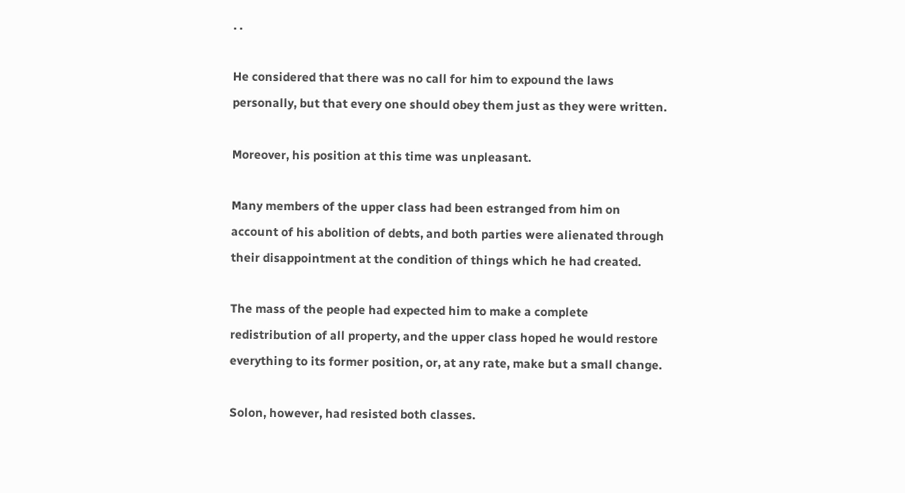. .

He considered that there was no call for him to expound the laws personally, but that every one should obey them just as they were written.

Moreover, his position at this time was unpleasant.

Many members of the upper class had been estranged from him on account of his abolition of debts, and both parties were alienated through their disappointment at the condition of things which he had created.

The mass of the people had expected him to make a complete redistribution of all property, and the upper class hoped he would restore everything to its former position, or, at any rate, make but a small change.

Solon, however, had resisted both classes.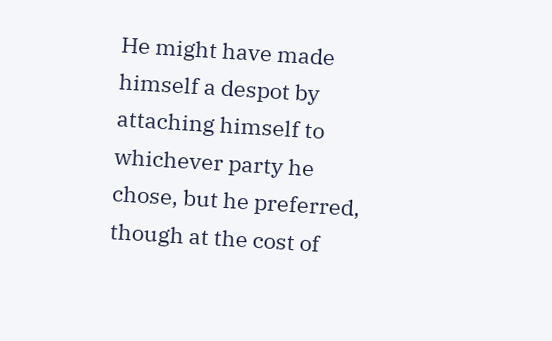He might have made himself a despot by attaching himself to whichever party he chose, but he preferred, though at the cost of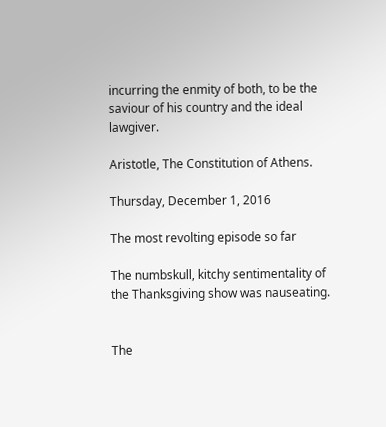incurring the enmity of both, to be the saviour of his country and the ideal lawgiver.

Aristotle, The Constitution of Athens.

Thursday, December 1, 2016

The most revolting episode so far

The numbskull, kitchy sentimentality of the Thanksgiving show was nauseating.


The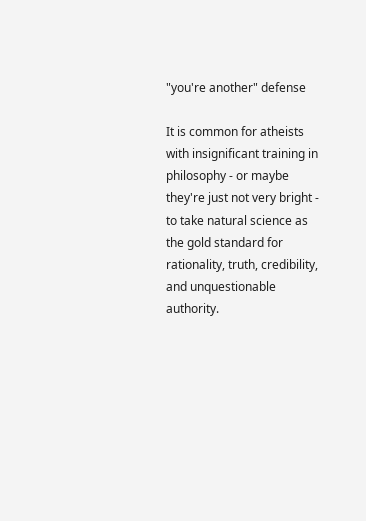"you're another" defense

It is common for atheists with insignificant training in philosophy - or maybe they're just not very bright - to take natural science as the gold standard for rationality, truth, credibility, and unquestionable authority.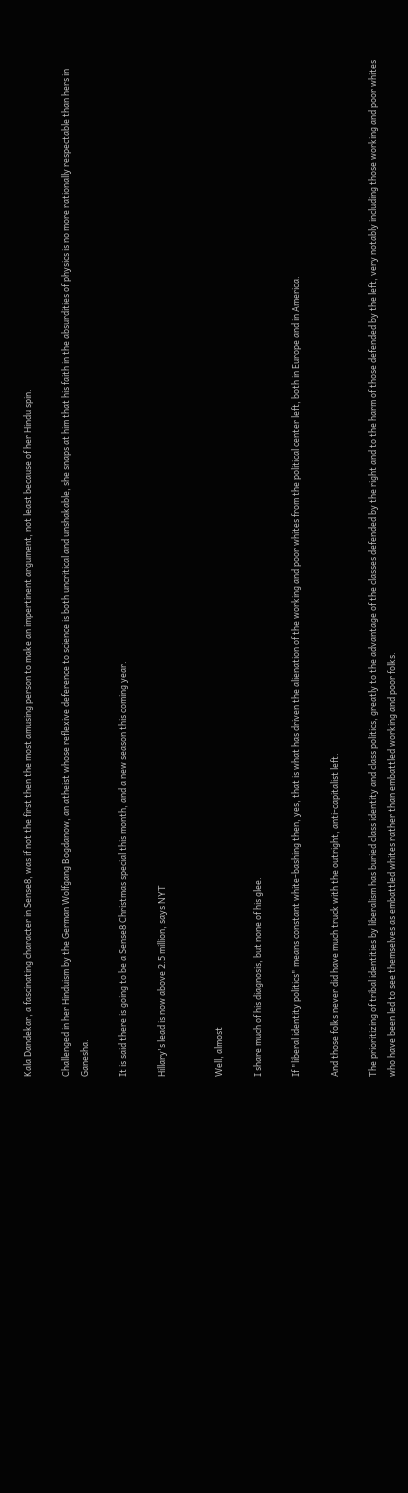Kala Dandekar, a fascinating character in Sense8, was if not the first then the most amusing person to make an impertinent argument, not least because of her Hindu spin.

Challenged in her Hinduism by the German Wolfgang Bogdanow, an atheist whose reflexive deference to science is both uncritical and unshakable, she snaps at him that his faith in the absurdities of physics is no more rationally respectable than hers in Ganesha.

It is said there is going to be a Sense8 Christmas special this month, and a new season this coming year.

Hillary's lead is now above 2.5 million, says NYT


Well, almost

I share much of his diagnosis, but none of his glee.

If "liberal identity politics" means constant white-bashing then, yes, that is what has driven the alienation of the working and poor whites from the political center left, both in Europe and in America.

And those folks never did have much truck with the outright, anti-capitalist left.

The prioritizing of tribal identities by liberalism has buried class identity and class politics, greatly to the advantage of the classes defended by the right and to the harm of those defended by the left, very notably including those working and poor whites who have been led to see themselves as embattled whites rather than embattled working and poor folks.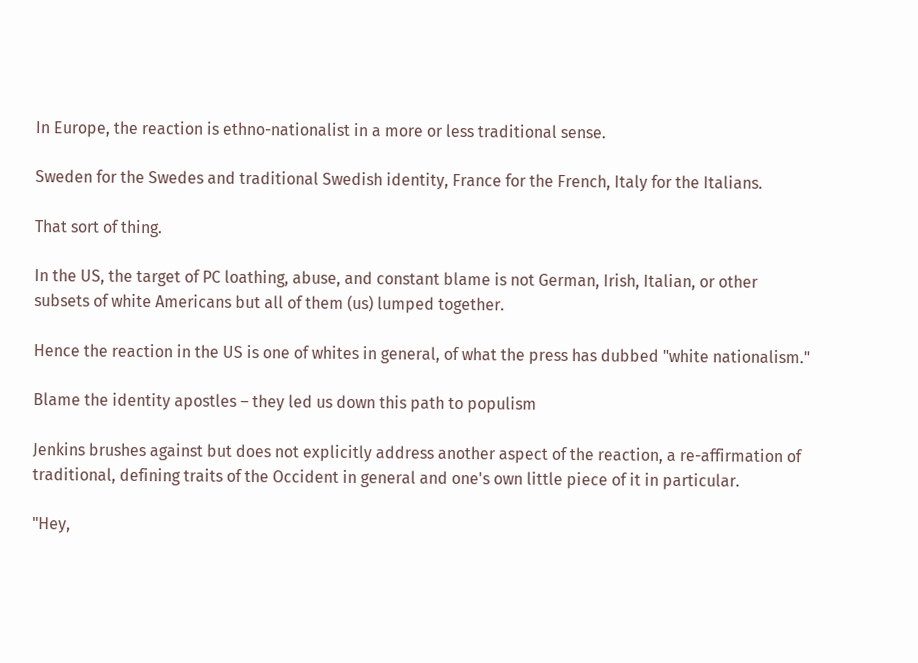In Europe, the reaction is ethno-nationalist in a more or less traditional sense.

Sweden for the Swedes and traditional Swedish identity, France for the French, Italy for the Italians.

That sort of thing.

In the US, the target of PC loathing, abuse, and constant blame is not German, Irish, Italian, or other subsets of white Americans but all of them (us) lumped together.

Hence the reaction in the US is one of whites in general, of what the press has dubbed "white nationalism."

Blame the identity apostles – they led us down this path to populism

Jenkins brushes against but does not explicitly address another aspect of the reaction, a re-affirmation of traditional, defining traits of the Occident in general and one's own little piece of it in particular.

"Hey,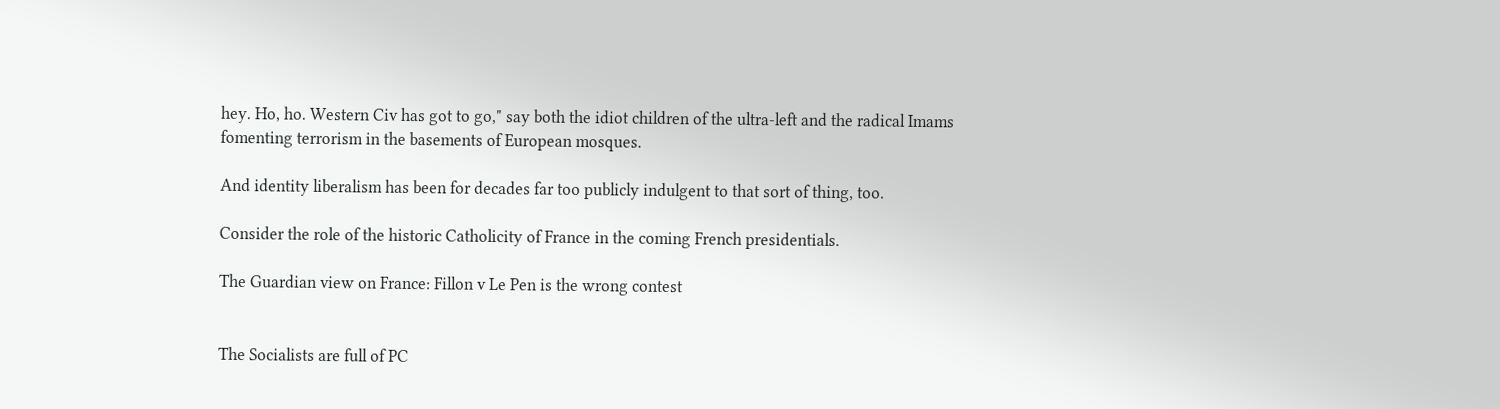hey. Ho, ho. Western Civ has got to go," say both the idiot children of the ultra-left and the radical Imams fomenting terrorism in the basements of European mosques.

And identity liberalism has been for decades far too publicly indulgent to that sort of thing, too.

Consider the role of the historic Catholicity of France in the coming French presidentials.

The Guardian view on France: Fillon v Le Pen is the wrong contest


The Socialists are full of PC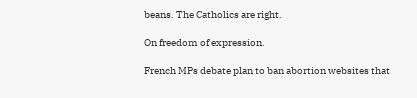beans. The Catholics are right.

On freedom of expression.

French MPs debate plan to ban abortion websites that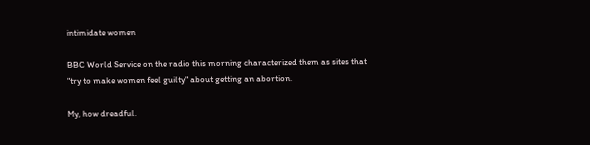intimidate women

BBC World Service on the radio this morning characterized them as sites that "try to make women feel guilty" about getting an abortion.

My, how dreadful.